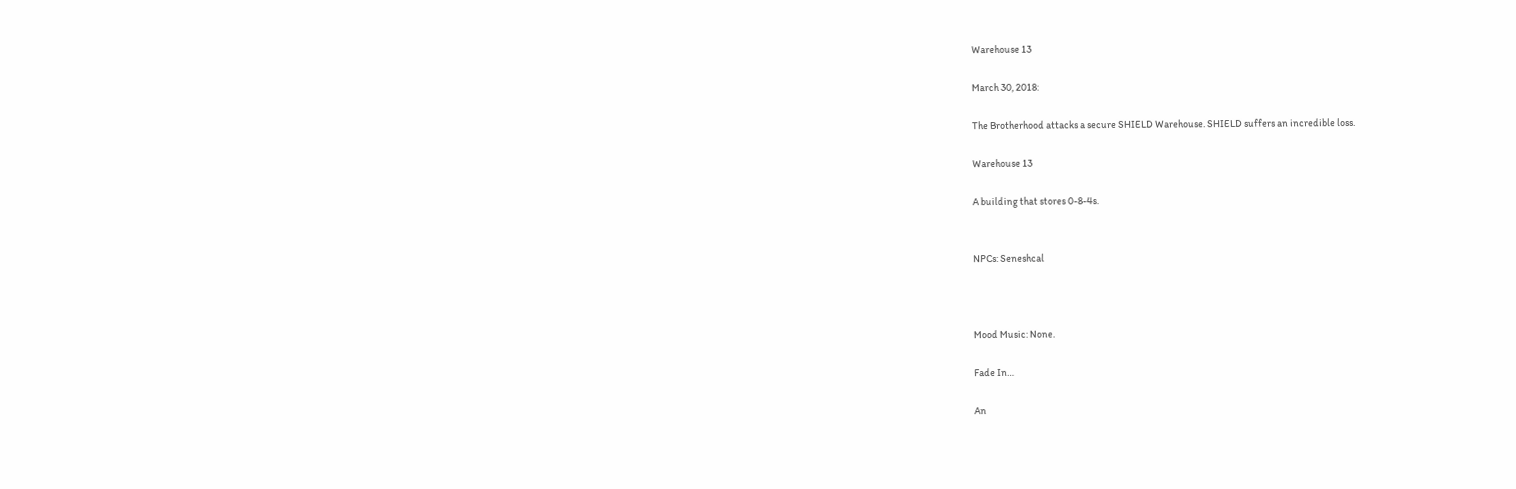Warehouse 13

March 30, 2018:

The Brotherhood attacks a secure SHIELD Warehouse. SHIELD suffers an incredible loss.

Warehouse 13

A building that stores 0-8-4s.


NPCs: Seneshcal



Mood Music: None.

Fade In…

An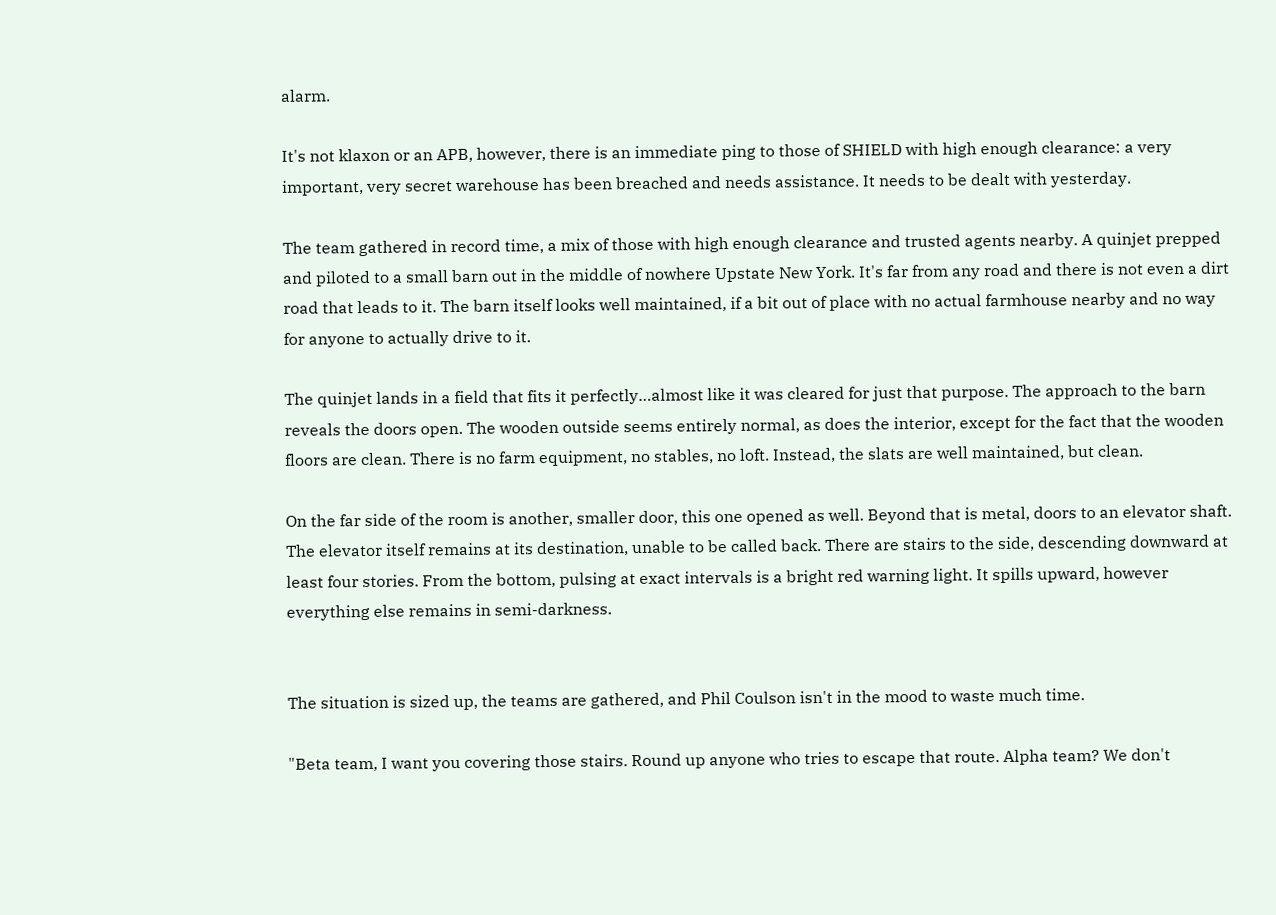alarm.

It's not klaxon or an APB, however, there is an immediate ping to those of SHIELD with high enough clearance: a very important, very secret warehouse has been breached and needs assistance. It needs to be dealt with yesterday.

The team gathered in record time, a mix of those with high enough clearance and trusted agents nearby. A quinjet prepped and piloted to a small barn out in the middle of nowhere Upstate New York. It's far from any road and there is not even a dirt road that leads to it. The barn itself looks well maintained, if a bit out of place with no actual farmhouse nearby and no way for anyone to actually drive to it.

The quinjet lands in a field that fits it perfectly…almost like it was cleared for just that purpose. The approach to the barn reveals the doors open. The wooden outside seems entirely normal, as does the interior, except for the fact that the wooden floors are clean. There is no farm equipment, no stables, no loft. Instead, the slats are well maintained, but clean.

On the far side of the room is another, smaller door, this one opened as well. Beyond that is metal, doors to an elevator shaft. The elevator itself remains at its destination, unable to be called back. There are stairs to the side, descending downward at least four stories. From the bottom, pulsing at exact intervals is a bright red warning light. It spills upward, however everything else remains in semi-darkness.


The situation is sized up, the teams are gathered, and Phil Coulson isn't in the mood to waste much time.

"Beta team, I want you covering those stairs. Round up anyone who tries to escape that route. Alpha team? We don't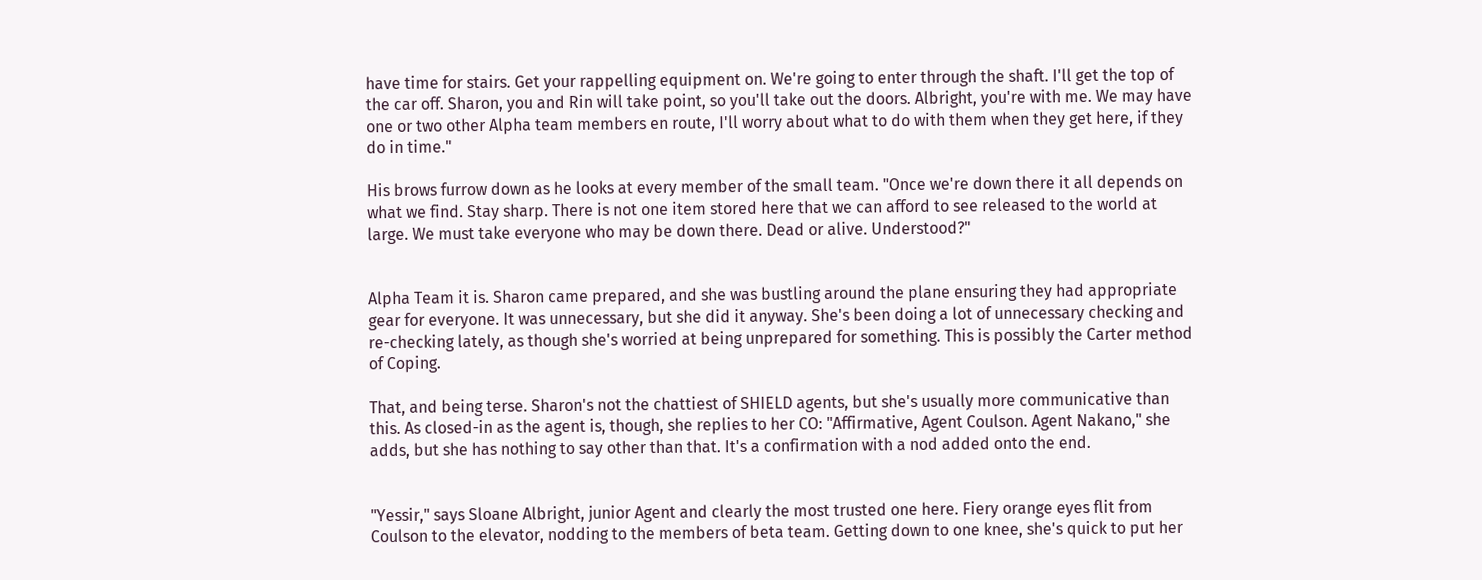have time for stairs. Get your rappelling equipment on. We're going to enter through the shaft. I'll get the top of the car off. Sharon, you and Rin will take point, so you'll take out the doors. Albright, you're with me. We may have one or two other Alpha team members en route, I'll worry about what to do with them when they get here, if they do in time."

His brows furrow down as he looks at every member of the small team. "Once we're down there it all depends on what we find. Stay sharp. There is not one item stored here that we can afford to see released to the world at large. We must take everyone who may be down there. Dead or alive. Understood?"


Alpha Team it is. Sharon came prepared, and she was bustling around the plane ensuring they had appropriate gear for everyone. It was unnecessary, but she did it anyway. She's been doing a lot of unnecessary checking and re-checking lately, as though she's worried at being unprepared for something. This is possibly the Carter method of Coping.

That, and being terse. Sharon's not the chattiest of SHIELD agents, but she's usually more communicative than this. As closed-in as the agent is, though, she replies to her CO: "Affirmative, Agent Coulson. Agent Nakano," she adds, but she has nothing to say other than that. It's a confirmation with a nod added onto the end.


"Yessir," says Sloane Albright, junior Agent and clearly the most trusted one here. Fiery orange eyes flit from Coulson to the elevator, nodding to the members of beta team. Getting down to one knee, she's quick to put her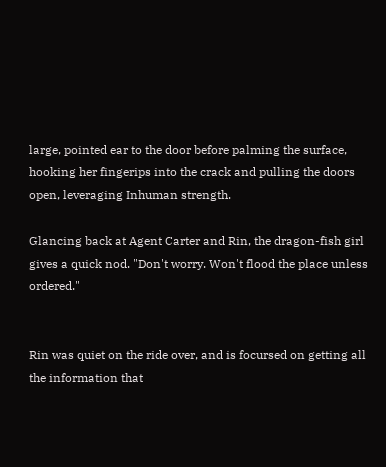large, pointed ear to the door before palming the surface, hooking her fingerips into the crack and pulling the doors open, leveraging Inhuman strength.

Glancing back at Agent Carter and Rin, the dragon-fish girl gives a quick nod. "Don't worry. Won't flood the place unless ordered."


Rin was quiet on the ride over, and is focursed on getting all the information that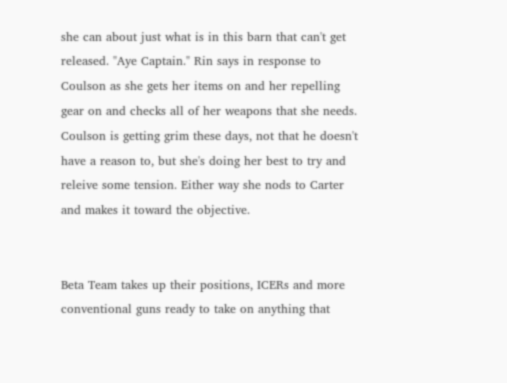she can about just what is in this barn that can't get released. "Aye Captain." Rin says in response to Coulson as she gets her items on and her repelling gear on and checks all of her weapons that she needs. Coulson is getting grim these days, not that he doesn't have a reason to, but she's doing her best to try and releive some tension. Either way she nods to Carter and makes it toward the objective.


Beta Team takes up their positions, ICERs and more conventional guns ready to take on anything that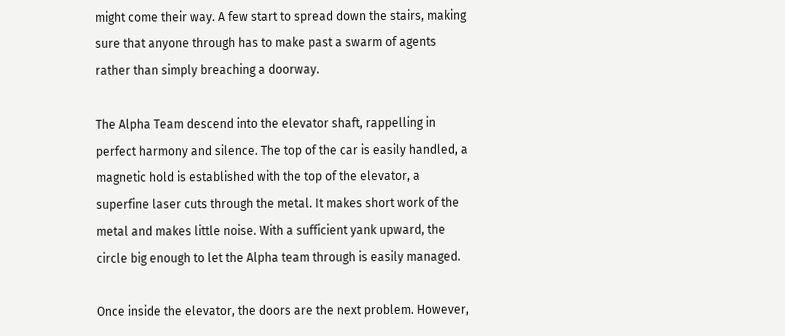might come their way. A few start to spread down the stairs, making sure that anyone through has to make past a swarm of agents rather than simply breaching a doorway.

The Alpha Team descend into the elevator shaft, rappelling in perfect harmony and silence. The top of the car is easily handled, a magnetic hold is established with the top of the elevator, a superfine laser cuts through the metal. It makes short work of the metal and makes little noise. With a sufficient yank upward, the circle big enough to let the Alpha team through is easily managed.

Once inside the elevator, the doors are the next problem. However,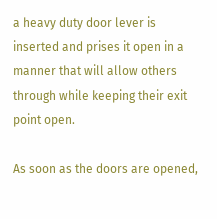a heavy duty door lever is inserted and prises it open in a manner that will allow others through while keeping their exit point open.

As soon as the doors are opened,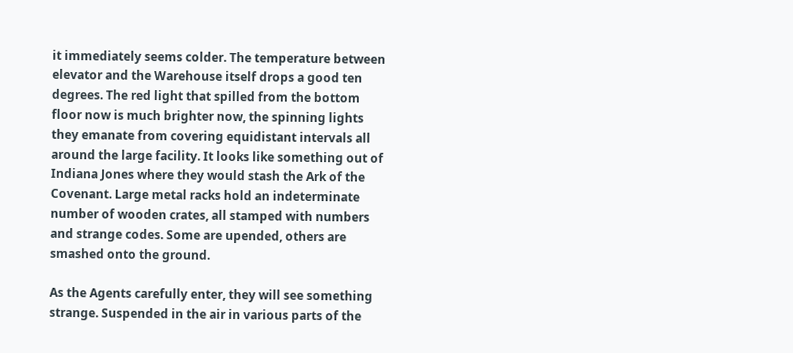it immediately seems colder. The temperature between elevator and the Warehouse itself drops a good ten degrees. The red light that spilled from the bottom floor now is much brighter now, the spinning lights they emanate from covering equidistant intervals all around the large facility. It looks like something out of Indiana Jones where they would stash the Ark of the Covenant. Large metal racks hold an indeterminate number of wooden crates, all stamped with numbers and strange codes. Some are upended, others are smashed onto the ground.

As the Agents carefully enter, they will see something strange. Suspended in the air in various parts of the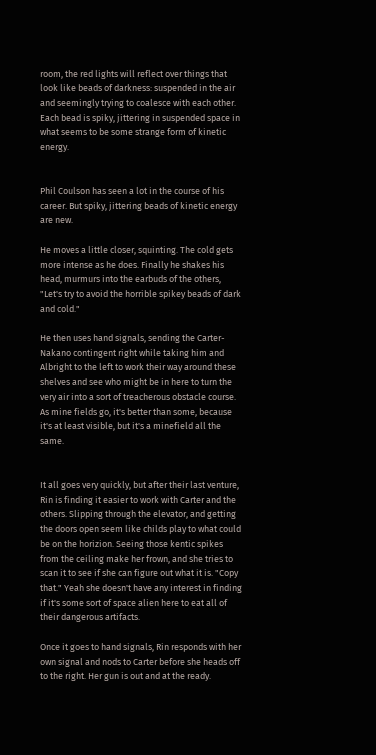room, the red lights will reflect over things that look like beads of darkness: suspended in the air and seemingly trying to coalesce with each other. Each bead is spiky, jittering in suspended space in what seems to be some strange form of kinetic energy.


Phil Coulson has seen a lot in the course of his career. But spiky, jittering beads of kinetic energy are new.

He moves a little closer, squinting. The cold gets more intense as he does. Finally he shakes his head, murmurs into the earbuds of the others, "Let's try to avoid the horrible spikey beads of dark and cold."

He then uses hand signals, sending the Carter-Nakano contingent right while taking him and Albright to the left to work their way around these shelves and see who might be in here to turn the very air into a sort of treacherous obstacle course. As mine fields go, it's better than some, because it's at least visible, but it's a minefield all the same.


It all goes very quickly, but after their last venture, Rin is finding it easier to work with Carter and the others. Slipping through the elevator, and getting the doors open seem like childs play to what could be on the horizion. Seeing those kentic spikes from the ceiling make her frown, and she tries to scan it to see if she can figure out what it is. "Copy that." Yeah she doesn't have any interest in finding if it's some sort of space alien here to eat all of their dangerous artifacts.

Once it goes to hand signals, Rin responds with her own signal and nods to Carter before she heads off to the right. Her gun is out and at the ready.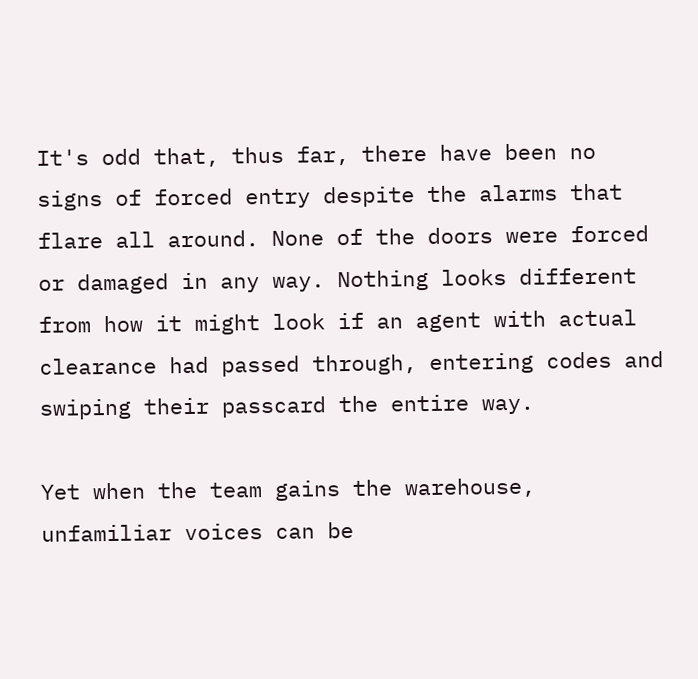It's odd that, thus far, there have been no signs of forced entry despite the alarms that flare all around. None of the doors were forced or damaged in any way. Nothing looks different from how it might look if an agent with actual clearance had passed through, entering codes and swiping their passcard the entire way.

Yet when the team gains the warehouse, unfamiliar voices can be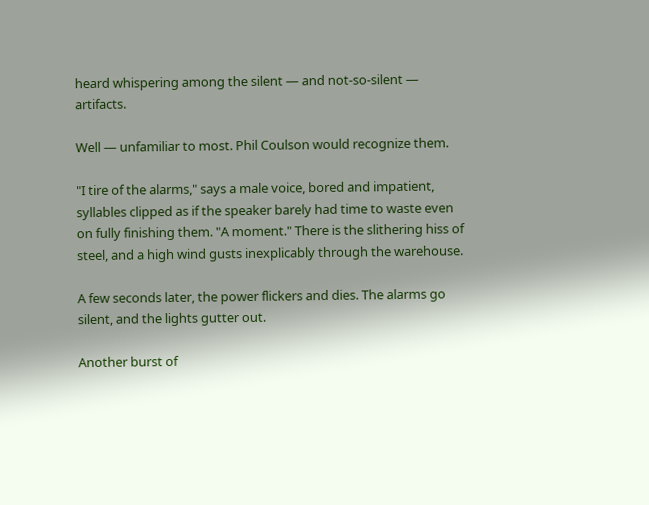heard whispering among the silent — and not-so-silent — artifacts.

Well — unfamiliar to most. Phil Coulson would recognize them.

"I tire of the alarms," says a male voice, bored and impatient, syllables clipped as if the speaker barely had time to waste even on fully finishing them. "A moment." There is the slithering hiss of steel, and a high wind gusts inexplicably through the warehouse.

A few seconds later, the power flickers and dies. The alarms go silent, and the lights gutter out.

Another burst of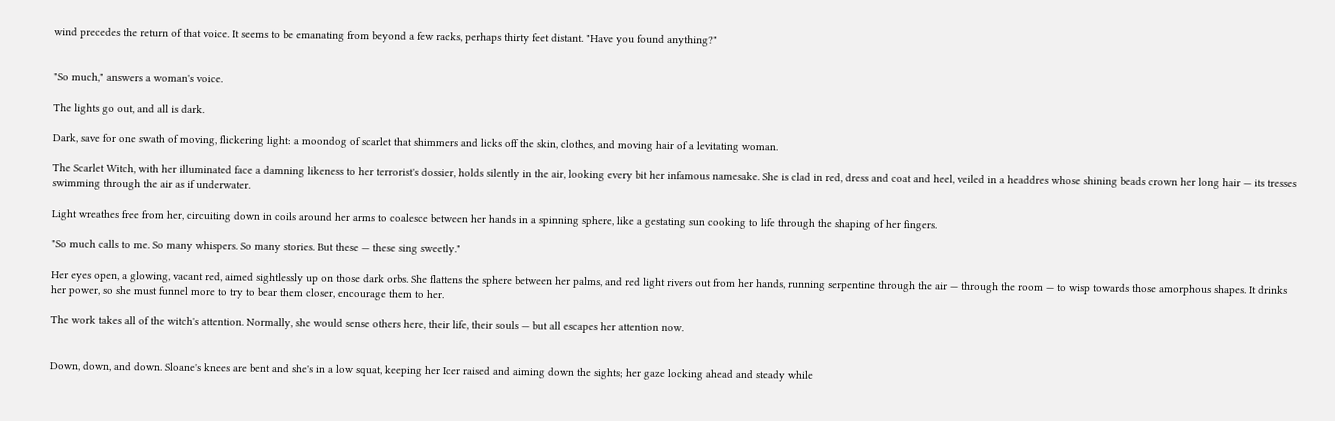wind precedes the return of that voice. It seems to be emanating from beyond a few racks, perhaps thirty feet distant. "Have you found anything?"


"So much," answers a woman's voice.

The lights go out, and all is dark.

Dark, save for one swath of moving, flickering light: a moondog of scarlet that shimmers and licks off the skin, clothes, and moving hair of a levitating woman.

The Scarlet Witch, with her illuminated face a damning likeness to her terrorist's dossier, holds silently in the air, looking every bit her infamous namesake. She is clad in red, dress and coat and heel, veiled in a headdres whose shining beads crown her long hair — its tresses swimming through the air as if underwater.

Light wreathes free from her, circuiting down in coils around her arms to coalesce between her hands in a spinning sphere, like a gestating sun cooking to life through the shaping of her fingers.

"So much calls to me. So many whispers. So many stories. But these — these sing sweetly."

Her eyes open, a glowing, vacant red, aimed sightlessly up on those dark orbs. She flattens the sphere between her palms, and red light rivers out from her hands, running serpentine through the air — through the room — to wisp towards those amorphous shapes. It drinks her power, so she must funnel more to try to bear them closer, encourage them to her.

The work takes all of the witch's attention. Normally, she would sense others here, their life, their souls — but all escapes her attention now.


Down, down, and down. Sloane's knees are bent and she's in a low squat, keeping her Icer raised and aiming down the sights; her gaze locking ahead and steady while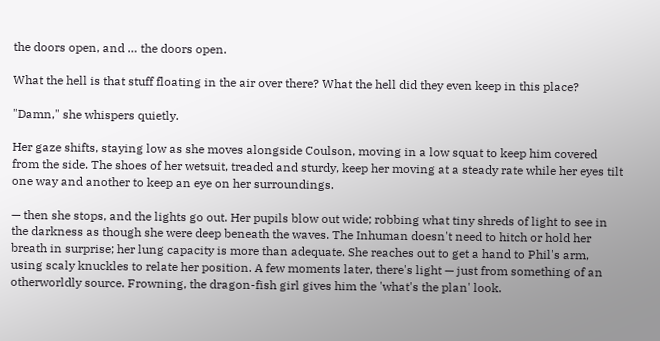the doors open, and … the doors open.

What the hell is that stuff floating in the air over there? What the hell did they even keep in this place?

"Damn," she whispers quietly.

Her gaze shifts, staying low as she moves alongside Coulson, moving in a low squat to keep him covered from the side. The shoes of her wetsuit, treaded and sturdy, keep her moving at a steady rate while her eyes tilt one way and another to keep an eye on her surroundings.

— then she stops, and the lights go out. Her pupils blow out wide; robbing what tiny shreds of light to see in the darkness as though she were deep beneath the waves. The Inhuman doesn't need to hitch or hold her breath in surprise; her lung capacity is more than adequate. She reaches out to get a hand to Phil's arm, using scaly knuckles to relate her position. A few moments later, there's light — just from something of an otherworldly source. Frowning, the dragon-fish girl gives him the 'what's the plan' look.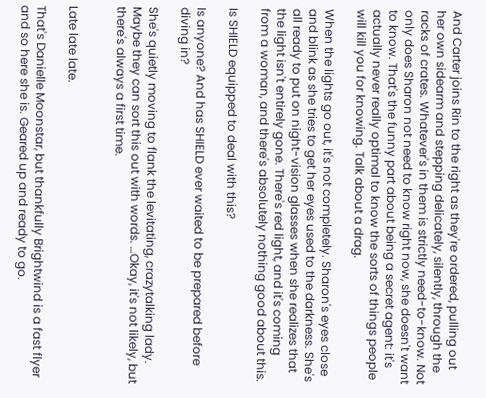And Carter joins Rin to the right as they're ordered, pulling out her own sidearm and stepping delicately, silently, through the racks of crates. Whatever's in them is strictly need-to-know. Not only does Sharon not need to know right now, she doesn't want to know. That's the funny part about being a secret agent: it's actually never really optimal to know the sorts of things people will kill you for knowing. Talk about a drag.

When the lights go out, it's not completely. Sharon's eyes close and blink as she tries to get her eyes used to the darkness. She's all ready to put on night-vision glasses when she realizes that the light isn't entirely gone. There's red light, and it's coming from a woman, and there's absolutely nothing good about this.

Is SHIELD equipped to deal with this?

Is anyone? And has SHIELD ever waited to be prepared before diving in?

She's quietly moving to flank the levitating, crazytalking lady. Maybe they can sort this out with words. …Okay, it's not likely, but there's always a first time.


Late late late.

That's Danielle Moonstar, but thankfully Brightwind is a fast flyer and so here she is. Geared up and ready to go.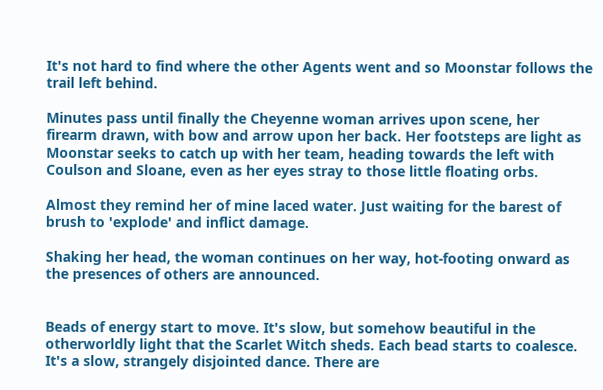It's not hard to find where the other Agents went and so Moonstar follows the trail left behind.

Minutes pass until finally the Cheyenne woman arrives upon scene, her firearm drawn, with bow and arrow upon her back. Her footsteps are light as Moonstar seeks to catch up with her team, heading towards the left with Coulson and Sloane, even as her eyes stray to those little floating orbs.

Almost they remind her of mine laced water. Just waiting for the barest of brush to 'explode' and inflict damage.

Shaking her head, the woman continues on her way, hot-footing onward as the presences of others are announced.


Beads of energy start to move. It's slow, but somehow beautiful in the otherworldly light that the Scarlet Witch sheds. Each bead starts to coalesce. It's a slow, strangely disjointed dance. There are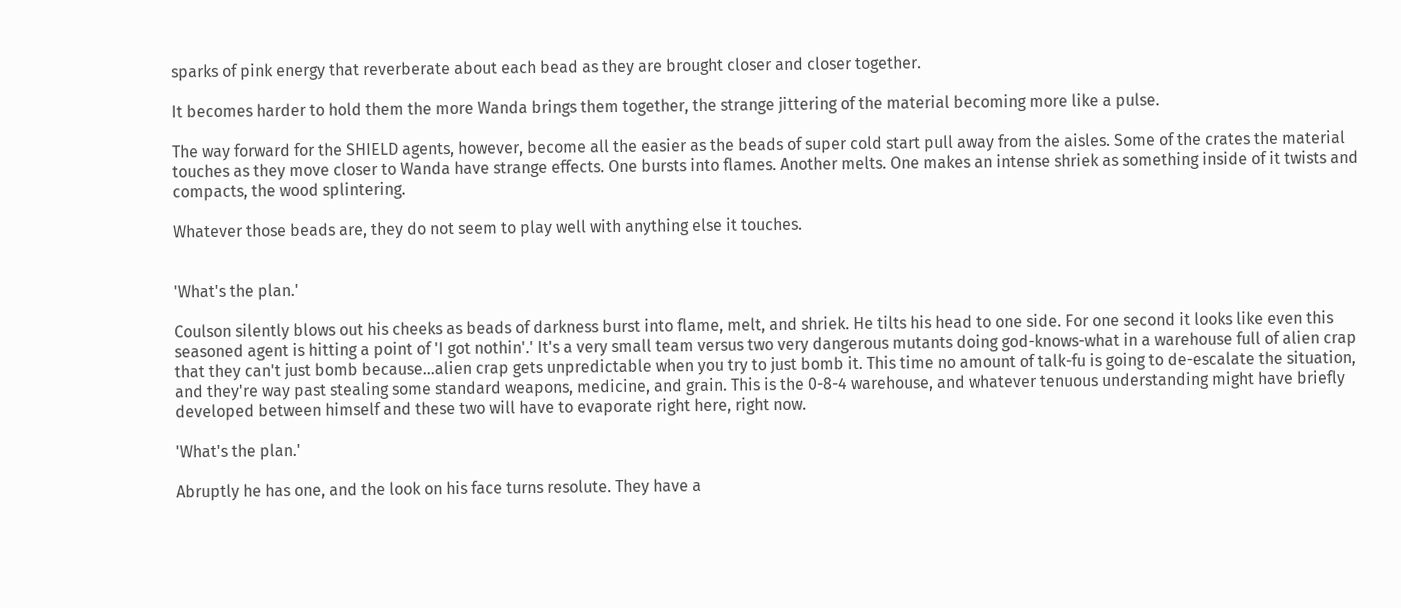sparks of pink energy that reverberate about each bead as they are brought closer and closer together.

It becomes harder to hold them the more Wanda brings them together, the strange jittering of the material becoming more like a pulse.

The way forward for the SHIELD agents, however, become all the easier as the beads of super cold start pull away from the aisles. Some of the crates the material touches as they move closer to Wanda have strange effects. One bursts into flames. Another melts. One makes an intense shriek as something inside of it twists and compacts, the wood splintering.

Whatever those beads are, they do not seem to play well with anything else it touches.


'What's the plan.'

Coulson silently blows out his cheeks as beads of darkness burst into flame, melt, and shriek. He tilts his head to one side. For one second it looks like even this seasoned agent is hitting a point of 'I got nothin'.' It's a very small team versus two very dangerous mutants doing god-knows-what in a warehouse full of alien crap that they can't just bomb because…alien crap gets unpredictable when you try to just bomb it. This time no amount of talk-fu is going to de-escalate the situation, and they're way past stealing some standard weapons, medicine, and grain. This is the 0-8-4 warehouse, and whatever tenuous understanding might have briefly developed between himself and these two will have to evaporate right here, right now.

'What's the plan.'

Abruptly he has one, and the look on his face turns resolute. They have a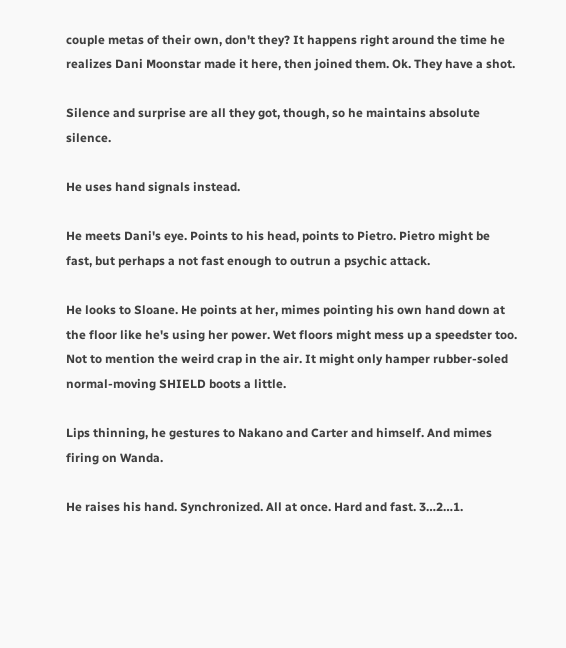couple metas of their own, don't they? It happens right around the time he realizes Dani Moonstar made it here, then joined them. Ok. They have a shot.

Silence and surprise are all they got, though, so he maintains absolute silence.

He uses hand signals instead.

He meets Dani's eye. Points to his head, points to Pietro. Pietro might be fast, but perhaps a not fast enough to outrun a psychic attack.

He looks to Sloane. He points at her, mimes pointing his own hand down at the floor like he's using her power. Wet floors might mess up a speedster too. Not to mention the weird crap in the air. It might only hamper rubber-soled normal-moving SHIELD boots a little.

Lips thinning, he gestures to Nakano and Carter and himself. And mimes firing on Wanda.

He raises his hand. Synchronized. All at once. Hard and fast. 3…2…1.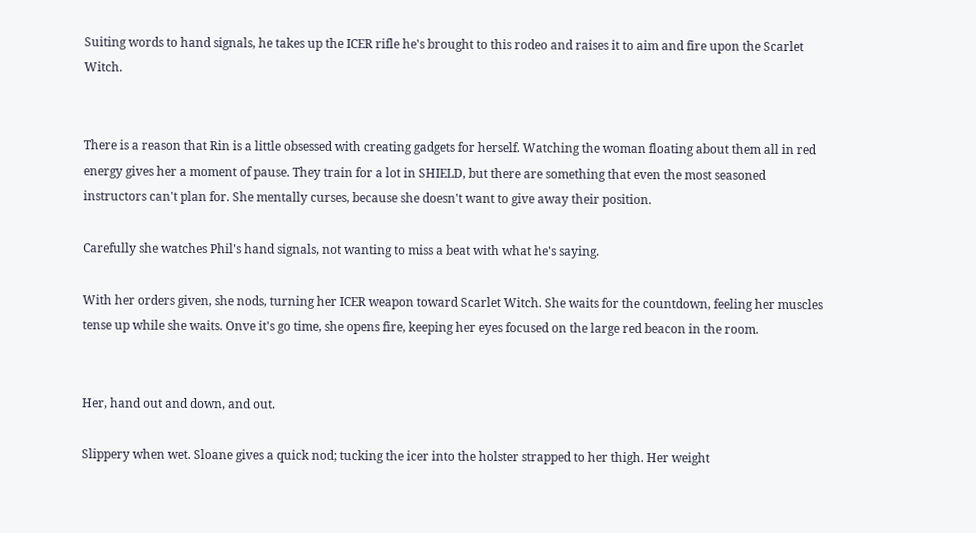Suiting words to hand signals, he takes up the ICER rifle he's brought to this rodeo and raises it to aim and fire upon the Scarlet Witch.


There is a reason that Rin is a little obsessed with creating gadgets for herself. Watching the woman floating about them all in red energy gives her a moment of pause. They train for a lot in SHIELD, but there are something that even the most seasoned instructors can't plan for. She mentally curses, because she doesn't want to give away their position.

Carefully she watches Phil's hand signals, not wanting to miss a beat with what he's saying.

With her orders given, she nods, turning her ICER weapon toward Scarlet Witch. She waits for the countdown, feeling her muscles tense up while she waits. Onve it's go time, she opens fire, keeping her eyes focused on the large red beacon in the room.


Her, hand out and down, and out.

Slippery when wet. Sloane gives a quick nod; tucking the icer into the holster strapped to her thigh. Her weight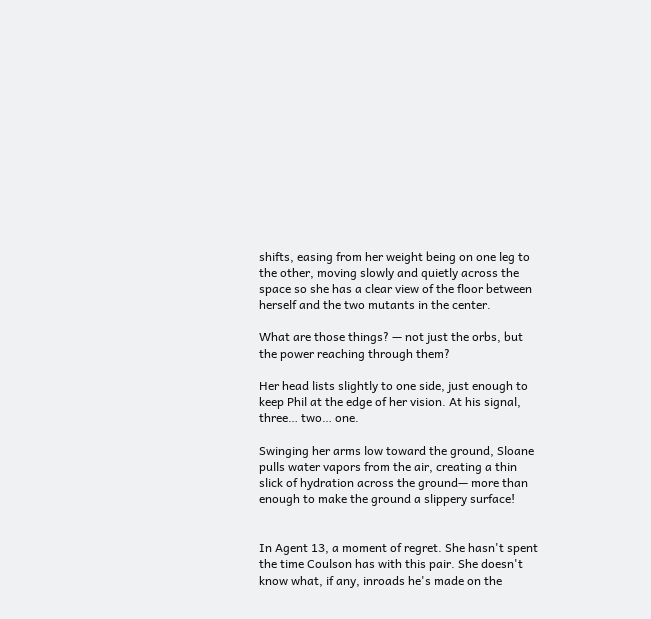shifts, easing from her weight being on one leg to the other, moving slowly and quietly across the space so she has a clear view of the floor between herself and the two mutants in the center.

What are those things? — not just the orbs, but the power reaching through them?

Her head lists slightly to one side, just enough to keep Phil at the edge of her vision. At his signal, three… two… one.

Swinging her arms low toward the ground, Sloane pulls water vapors from the air, creating a thin slick of hydration across the ground— more than enough to make the ground a slippery surface!


In Agent 13, a moment of regret. She hasn't spent the time Coulson has with this pair. She doesn't know what, if any, inroads he's made on the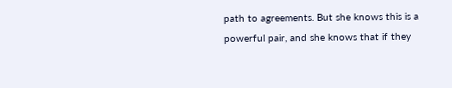path to agreements. But she knows this is a powerful pair, and she knows that if they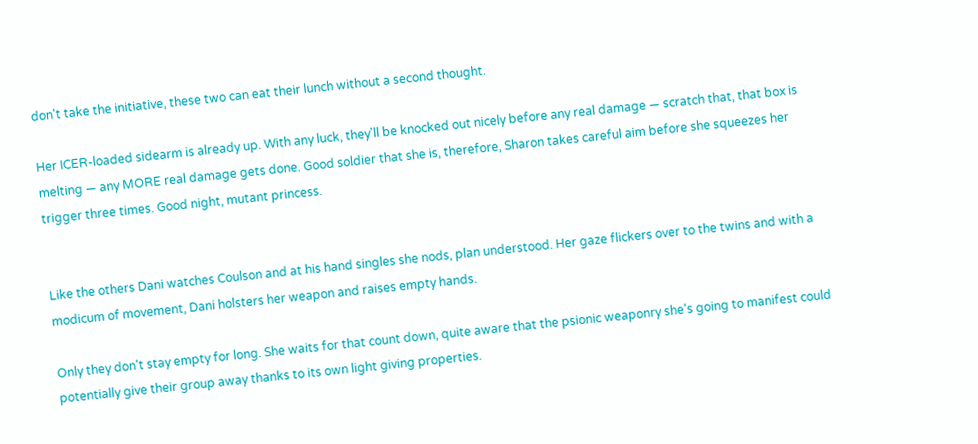don't take the initiative, these two can eat their lunch without a second thought.

Her ICER-loaded sidearm is already up. With any luck, they'll be knocked out nicely before any real damage — scratch that, that box is melting — any MORE real damage gets done. Good soldier that she is, therefore, Sharon takes careful aim before she squeezes her trigger three times. Good night, mutant princess.


Like the others Dani watches Coulson and at his hand singles she nods, plan understood. Her gaze flickers over to the twins and with a modicum of movement, Dani holsters her weapon and raises empty hands.

Only they don't stay empty for long. She waits for that count down, quite aware that the psionic weaponry she's going to manifest could potentially give their group away thanks to its own light giving properties.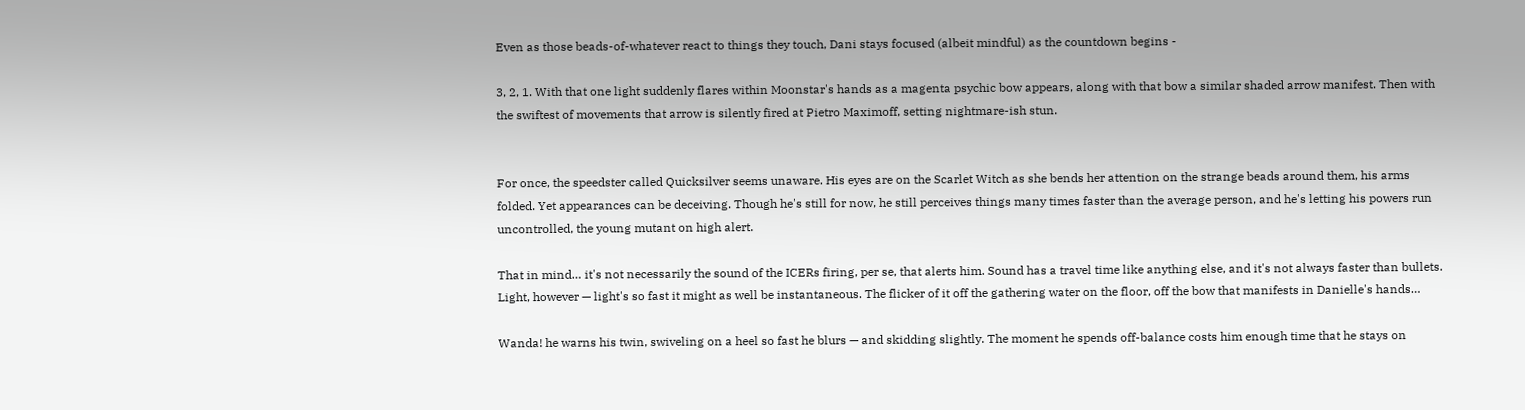Even as those beads-of-whatever react to things they touch, Dani stays focused (albeit mindful) as the countdown begins -

3, 2, 1. With that one light suddenly flares within Moonstar's hands as a magenta psychic bow appears, along with that bow a similar shaded arrow manifest. Then with the swiftest of movements that arrow is silently fired at Pietro Maximoff, setting nightmare-ish stun.


For once, the speedster called Quicksilver seems unaware. His eyes are on the Scarlet Witch as she bends her attention on the strange beads around them, his arms folded. Yet appearances can be deceiving. Though he's still for now, he still perceives things many times faster than the average person, and he's letting his powers run uncontrolled, the young mutant on high alert.

That in mind… it's not necessarily the sound of the ICERs firing, per se, that alerts him. Sound has a travel time like anything else, and it's not always faster than bullets. Light, however — light's so fast it might as well be instantaneous. The flicker of it off the gathering water on the floor, off the bow that manifests in Danielle's hands…

Wanda! he warns his twin, swiveling on a heel so fast he blurs — and skidding slightly. The moment he spends off-balance costs him enough time that he stays on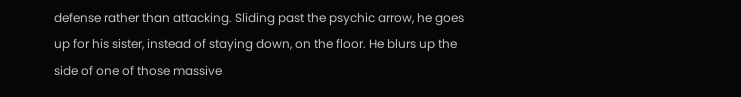defense rather than attacking. Sliding past the psychic arrow, he goes up for his sister, instead of staying down, on the floor. He blurs up the side of one of those massive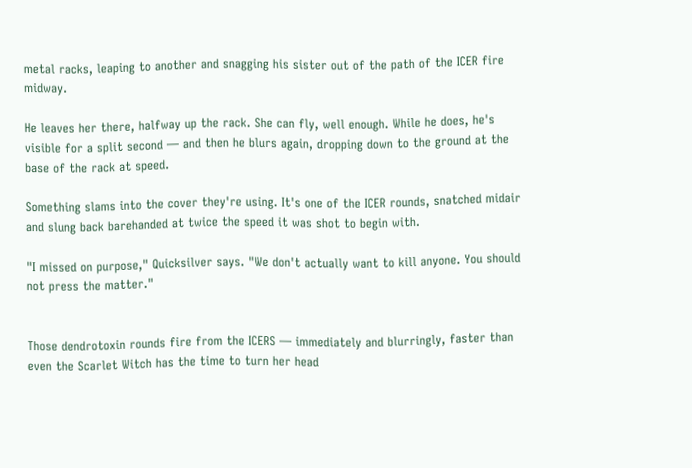metal racks, leaping to another and snagging his sister out of the path of the ICER fire midway.

He leaves her there, halfway up the rack. She can fly, well enough. While he does, he's visible for a split second — and then he blurs again, dropping down to the ground at the base of the rack at speed.

Something slams into the cover they're using. It's one of the ICER rounds, snatched midair and slung back barehanded at twice the speed it was shot to begin with.

"I missed on purpose," Quicksilver says. "We don't actually want to kill anyone. You should not press the matter."


Those dendrotoxin rounds fire from the ICERS — immediately and blurringly, faster than even the Scarlet Witch has the time to turn her head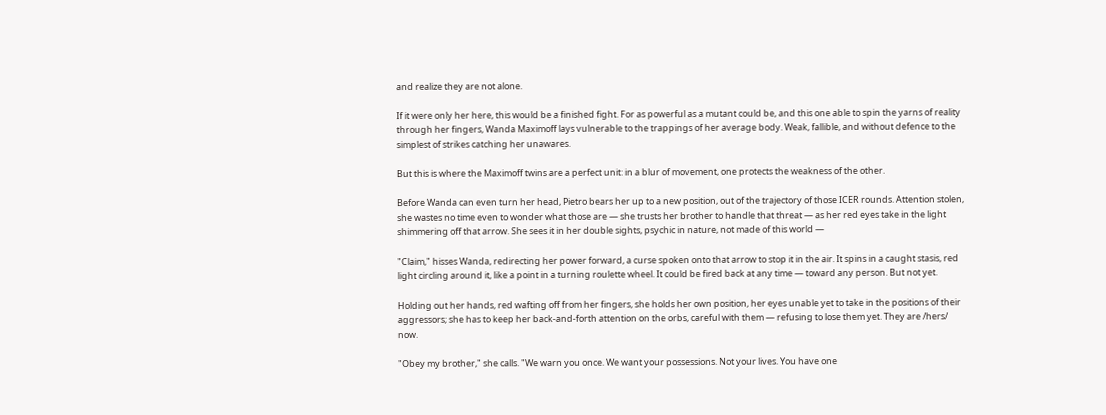and realize they are not alone.

If it were only her here, this would be a finished fight. For as powerful as a mutant could be, and this one able to spin the yarns of reality through her fingers, Wanda Maximoff lays vulnerable to the trappings of her average body. Weak, fallible, and without defence to the simplest of strikes catching her unawares.

But this is where the Maximoff twins are a perfect unit: in a blur of movement, one protects the weakness of the other.

Before Wanda can even turn her head, Pietro bears her up to a new position, out of the trajectory of those ICER rounds. Attention stolen, she wastes no time even to wonder what those are — she trusts her brother to handle that threat — as her red eyes take in the light shimmering off that arrow. She sees it in her double sights, psychic in nature, not made of this world —

"Claim," hisses Wanda, redirecting her power forward, a curse spoken onto that arrow to stop it in the air. It spins in a caught stasis, red light circling around it, like a point in a turning roulette wheel. It could be fired back at any time — toward any person. But not yet.

Holding out her hands, red wafting off from her fingers, she holds her own position, her eyes unable yet to take in the positions of their aggressors; she has to keep her back-and-forth attention on the orbs, careful with them — refusing to lose them yet. They are /hers/ now.

"Obey my brother," she calls. "We warn you once. We want your possessions. Not your lives. You have one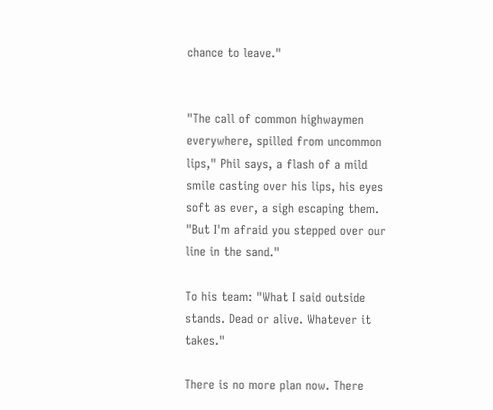chance to leave."


"The call of common highwaymen everywhere, spilled from uncommon lips," Phil says, a flash of a mild smile casting over his lips, his eyes soft as ever, a sigh escaping them. "But I'm afraid you stepped over our line in the sand."

To his team: "What I said outside stands. Dead or alive. Whatever it takes."

There is no more plan now. There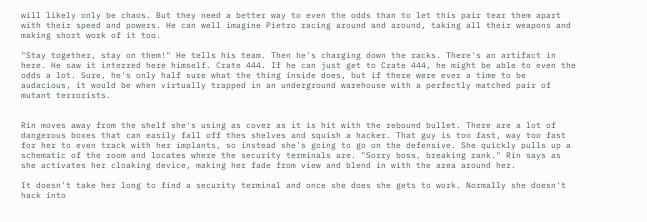will likely only be chaos. But they need a better way to even the odds than to let this pair tear them apart with their speed and powers. He can well imagine Pietro racing around and around, taking all their weapons and making short work of it too.

"Stay together, stay on them!" He tells his team. Then he's charging down the racks. There's an artifact in here. He saw it interred here himself. Crate 444. If he can just get to Crate 444, he might be able to even the odds a lot. Sure, he's only half sure what the thing inside does, but if there were ever a time to be audacious, it would be when virtually trapped in an underground warehouse with a perfectly matched pair of mutant terrorists.


Rin moves away from the shelf she's using as cover as it is hit with the rebound bullet. There are a lot of dangerous boxes that can easily fall off thes shelves and squish a hacker. That guy is too fast, way too fast for her to even track with her implants, so instead she's going to go on the defensive. She quickly pulls up a schematic of the room and locates where the security terminals are. "Sorry boss, breaking rank." Rin says as she activates her cloaking device, making her fade from view and blend in with the area around her.

It doesn't take her long to find a security terminal and once she does she gets to work. Normally she doesn't hack into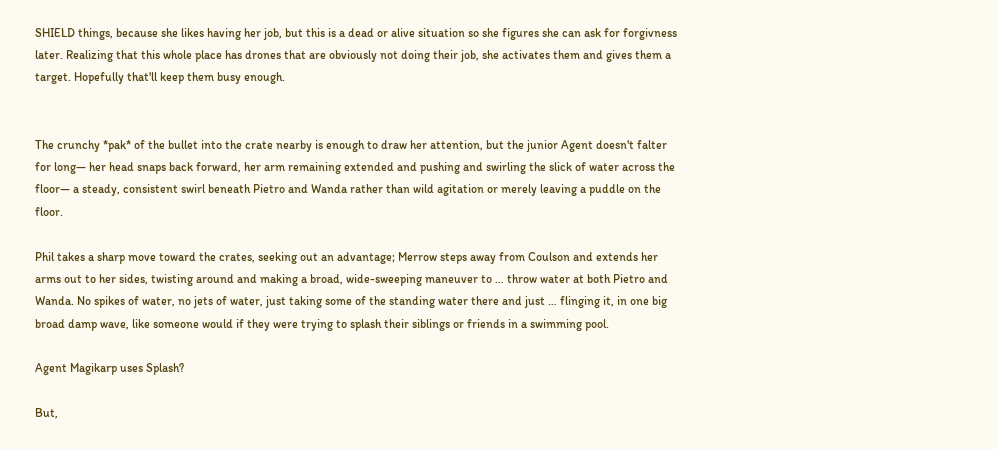SHIELD things, because she likes having her job, but this is a dead or alive situation so she figures she can ask for forgivness later. Realizing that this whole place has drones that are obviously not doing their job, she activates them and gives them a target. Hopefully that'll keep them busy enough.


The crunchy *pak* of the bullet into the crate nearby is enough to draw her attention, but the junior Agent doesn't falter for long— her head snaps back forward, her arm remaining extended and pushing and swirling the slick of water across the floor— a steady, consistent swirl beneath Pietro and Wanda rather than wild agitation or merely leaving a puddle on the floor.

Phil takes a sharp move toward the crates, seeking out an advantage; Merrow steps away from Coulson and extends her arms out to her sides, twisting around and making a broad, wide-sweeping maneuver to … throw water at both Pietro and Wanda. No spikes of water, no jets of water, just taking some of the standing water there and just … flinging it, in one big broad damp wave, like someone would if they were trying to splash their siblings or friends in a swimming pool.

Agent Magikarp uses Splash?

But,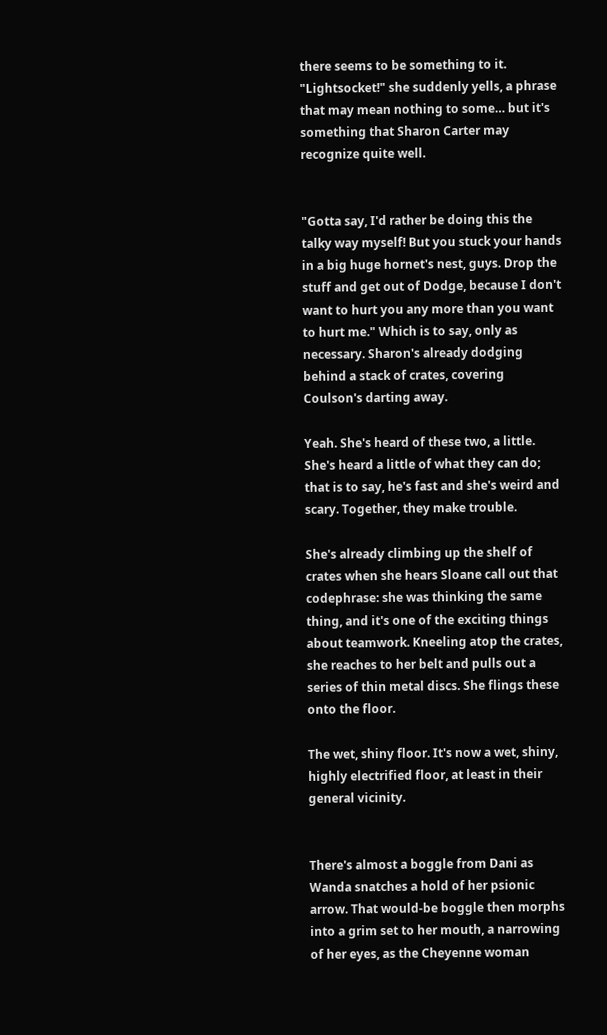there seems to be something to it. "Lightsocket!" she suddenly yells, a phrase that may mean nothing to some… but it's something that Sharon Carter may recognize quite well.


"Gotta say, I'd rather be doing this the talky way myself! But you stuck your hands in a big huge hornet's nest, guys. Drop the stuff and get out of Dodge, because I don't want to hurt you any more than you want to hurt me." Which is to say, only as necessary. Sharon's already dodging behind a stack of crates, covering Coulson's darting away.

Yeah. She's heard of these two, a little. She's heard a little of what they can do; that is to say, he's fast and she's weird and scary. Together, they make trouble.

She's already climbing up the shelf of crates when she hears Sloane call out that codephrase: she was thinking the same thing, and it's one of the exciting things about teamwork. Kneeling atop the crates, she reaches to her belt and pulls out a series of thin metal discs. She flings these onto the floor.

The wet, shiny floor. It's now a wet, shiny, highly electrified floor, at least in their general vicinity.


There's almost a boggle from Dani as Wanda snatches a hold of her psionic arrow. That would-be boggle then morphs into a grim set to her mouth, a narrowing of her eyes, as the Cheyenne woman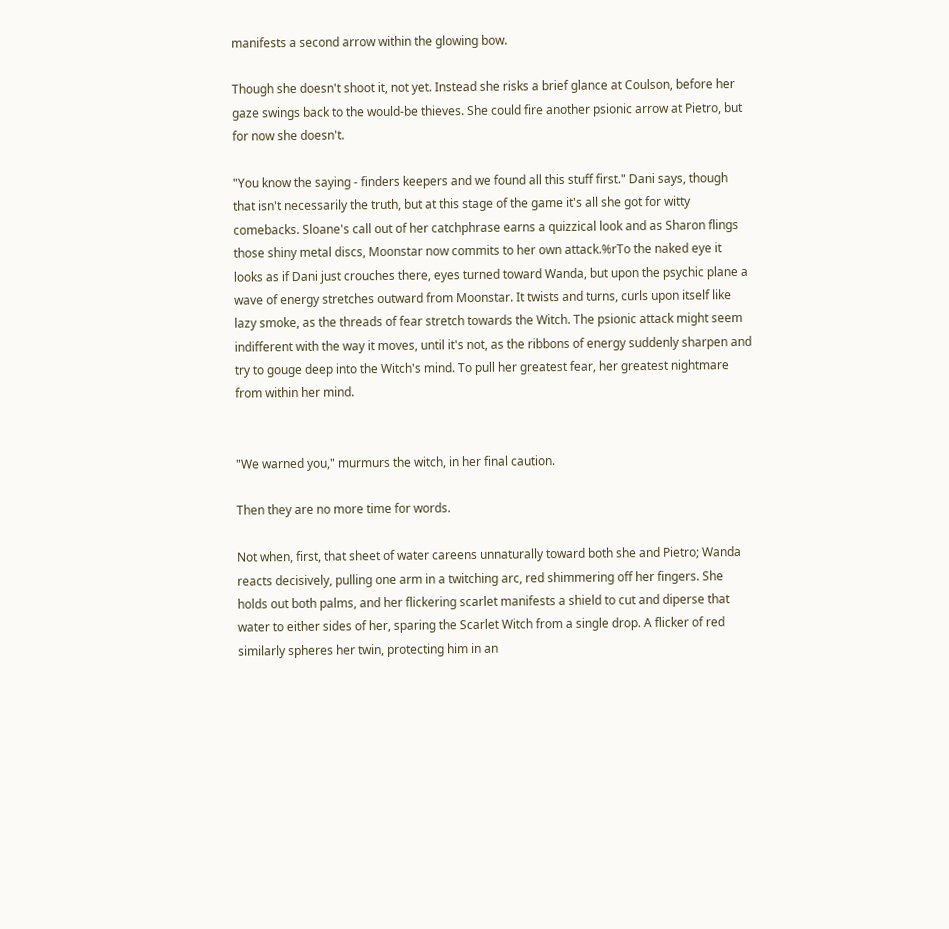manifests a second arrow within the glowing bow.

Though she doesn't shoot it, not yet. Instead she risks a brief glance at Coulson, before her gaze swings back to the would-be thieves. She could fire another psionic arrow at Pietro, but for now she doesn't.

"You know the saying - finders keepers and we found all this stuff first." Dani says, though that isn't necessarily the truth, but at this stage of the game it's all she got for witty comebacks. Sloane's call out of her catchphrase earns a quizzical look and as Sharon flings those shiny metal discs, Moonstar now commits to her own attack.%rTo the naked eye it looks as if Dani just crouches there, eyes turned toward Wanda, but upon the psychic plane a wave of energy stretches outward from Moonstar. It twists and turns, curls upon itself like lazy smoke, as the threads of fear stretch towards the Witch. The psionic attack might seem indifferent with the way it moves, until it's not, as the ribbons of energy suddenly sharpen and try to gouge deep into the Witch's mind. To pull her greatest fear, her greatest nightmare from within her mind.


"We warned you," murmurs the witch, in her final caution.

Then they are no more time for words.

Not when, first, that sheet of water careens unnaturally toward both she and Pietro; Wanda reacts decisively, pulling one arm in a twitching arc, red shimmering off her fingers. She holds out both palms, and her flickering scarlet manifests a shield to cut and diperse that water to either sides of her, sparing the Scarlet Witch from a single drop. A flicker of red similarly spheres her twin, protecting him in an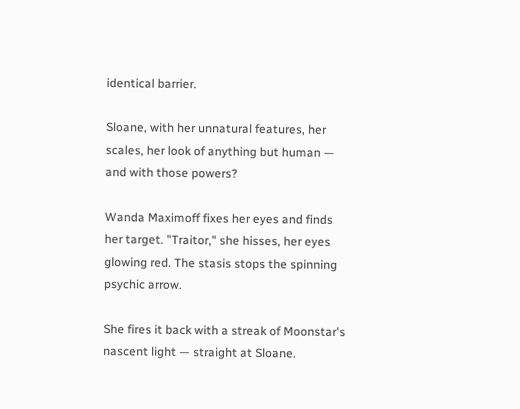identical barrier.

Sloane, with her unnatural features, her scales, her look of anything but human — and with those powers?

Wanda Maximoff fixes her eyes and finds her target. "Traitor," she hisses, her eyes glowing red. The stasis stops the spinning psychic arrow.

She fires it back with a streak of Moonstar's nascent light — straight at Sloane.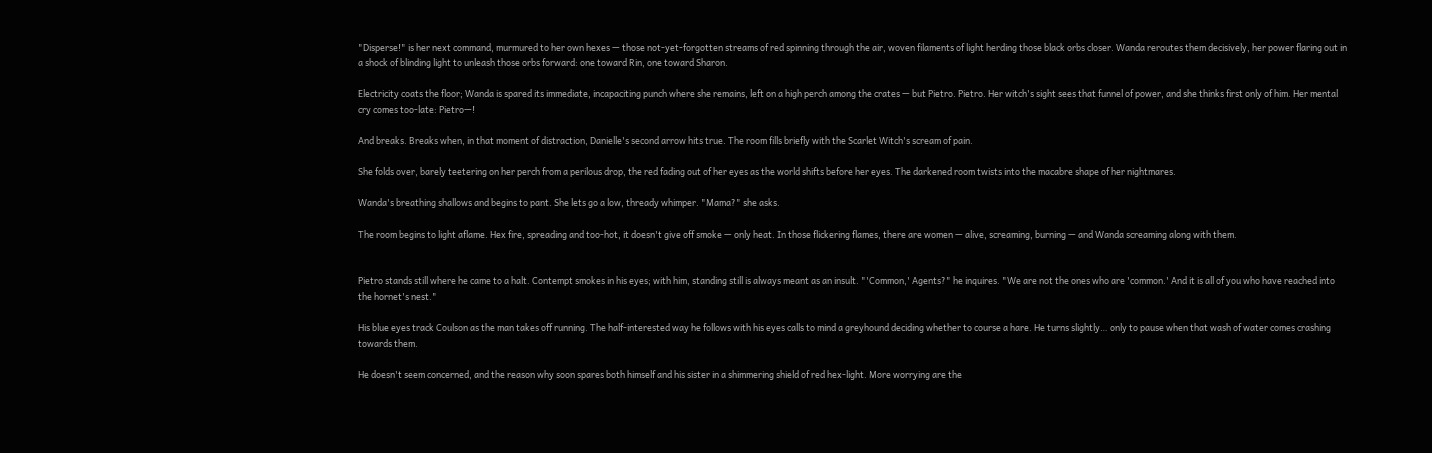"Disperse!" is her next command, murmured to her own hexes — those not-yet-forgotten streams of red spinning through the air, woven filaments of light herding those black orbs closer. Wanda reroutes them decisively, her power flaring out in a shock of blinding light to unleash those orbs forward: one toward Rin, one toward Sharon.

Electricity coats the floor; Wanda is spared its immediate, incapaciting punch where she remains, left on a high perch among the crates — but Pietro. Pietro. Her witch's sight sees that funnel of power, and she thinks first only of him. Her mental cry comes too-late: Pietro—!

And breaks. Breaks when, in that moment of distraction, Danielle's second arrow hits true. The room fills briefly with the Scarlet Witch's scream of pain.

She folds over, barely teetering on her perch from a perilous drop, the red fading out of her eyes as the world shifts before her eyes. The darkened room twists into the macabre shape of her nightmares.

Wanda's breathing shallows and begins to pant. She lets go a low, thready whimper. "Mama?" she asks.

The room begins to light aflame. Hex fire, spreading and too-hot, it doesn't give off smoke — only heat. In those flickering flames, there are women — alive, screaming, burning — and Wanda screaming along with them.


Pietro stands still where he came to a halt. Contempt smokes in his eyes; with him, standing still is always meant as an insult. "'Common,' Agents?" he inquires. "We are not the ones who are 'common.' And it is all of you who have reached into the hornet's nest."

His blue eyes track Coulson as the man takes off running. The half-interested way he follows with his eyes calls to mind a greyhound deciding whether to course a hare. He turns slightly… only to pause when that wash of water comes crashing towards them.

He doesn't seem concerned, and the reason why soon spares both himself and his sister in a shimmering shield of red hex-light. More worrying are the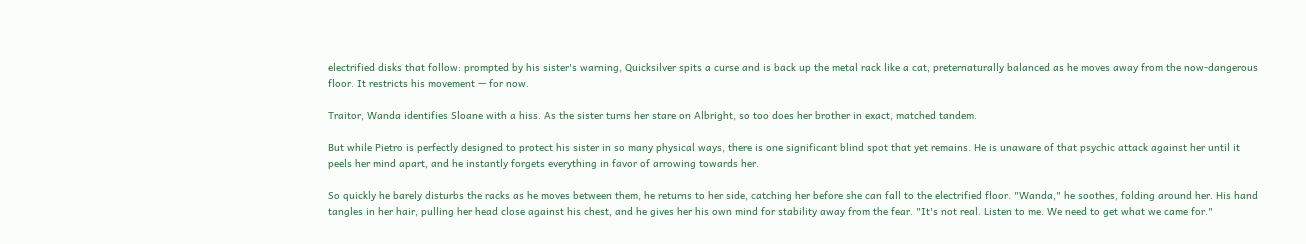electrified disks that follow: prompted by his sister's warning, Quicksilver spits a curse and is back up the metal rack like a cat, preternaturally balanced as he moves away from the now-dangerous floor. It restricts his movement — for now.

Traitor, Wanda identifies Sloane with a hiss. As the sister turns her stare on Albright, so too does her brother in exact, matched tandem.

But while Pietro is perfectly designed to protect his sister in so many physical ways, there is one significant blind spot that yet remains. He is unaware of that psychic attack against her until it peels her mind apart, and he instantly forgets everything in favor of arrowing towards her.

So quickly he barely disturbs the racks as he moves between them, he returns to her side, catching her before she can fall to the electrified floor. "Wanda," he soothes, folding around her. His hand tangles in her hair, pulling her head close against his chest, and he gives her his own mind for stability away from the fear. "It's not real. Listen to me. We need to get what we came for."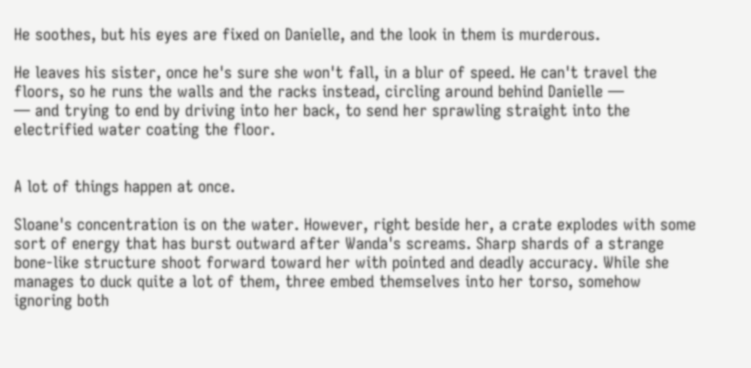He soothes, but his eyes are fixed on Danielle, and the look in them is murderous.

He leaves his sister, once he's sure she won't fall, in a blur of speed. He can't travel the floors, so he runs the walls and the racks instead, circling around behind Danielle —
— and trying to end by driving into her back, to send her sprawling straight into the electrified water coating the floor.


A lot of things happen at once.

Sloane's concentration is on the water. However, right beside her, a crate explodes with some sort of energy that has burst outward after Wanda's screams. Sharp shards of a strange bone-like structure shoot forward toward her with pointed and deadly accuracy. While she manages to duck quite a lot of them, three embed themselves into her torso, somehow ignoring both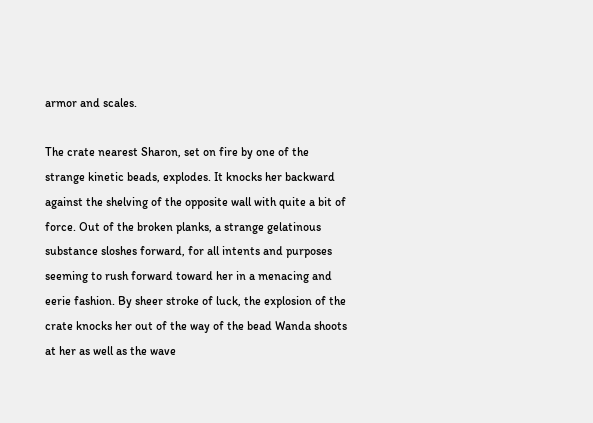armor and scales.

The crate nearest Sharon, set on fire by one of the strange kinetic beads, explodes. It knocks her backward against the shelving of the opposite wall with quite a bit of force. Out of the broken planks, a strange gelatinous substance sloshes forward, for all intents and purposes seeming to rush forward toward her in a menacing and eerie fashion. By sheer stroke of luck, the explosion of the crate knocks her out of the way of the bead Wanda shoots at her as well as the wave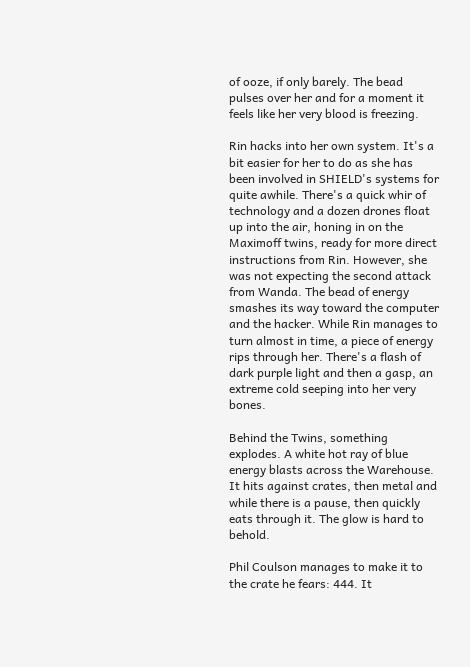of ooze, if only barely. The bead pulses over her and for a moment it feels like her very blood is freezing.

Rin hacks into her own system. It's a bit easier for her to do as she has been involved in SHIELD's systems for quite awhile. There's a quick whir of technology and a dozen drones float up into the air, honing in on the Maximoff twins, ready for more direct instructions from Rin. However, she was not expecting the second attack from Wanda. The bead of energy smashes its way toward the computer and the hacker. While Rin manages to turn almost in time, a piece of energy rips through her. There's a flash of dark purple light and then a gasp, an extreme cold seeping into her very bones.

Behind the Twins, something explodes. A white hot ray of blue energy blasts across the Warehouse. It hits against crates, then metal and while there is a pause, then quickly eats through it. The glow is hard to behold.

Phil Coulson manages to make it to the crate he fears: 444. It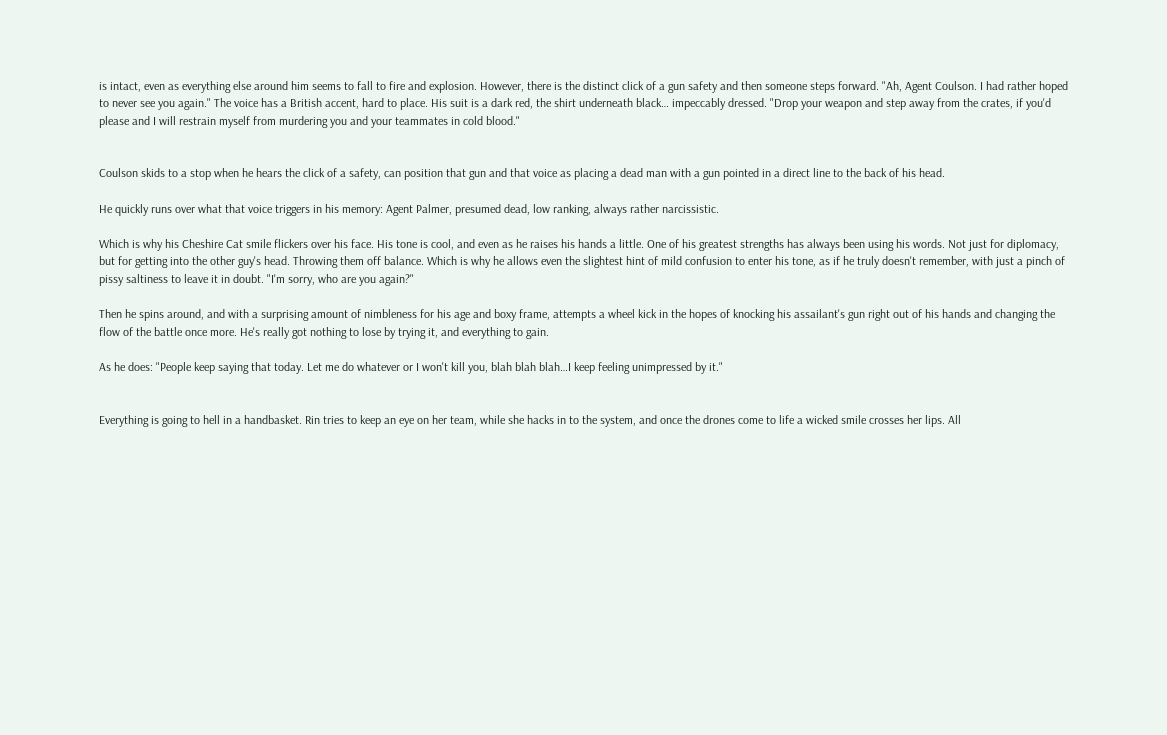is intact, even as everything else around him seems to fall to fire and explosion. However, there is the distinct click of a gun safety and then someone steps forward. "Ah, Agent Coulson. I had rather hoped to never see you again." The voice has a British accent, hard to place. His suit is a dark red, the shirt underneath black… impeccably dressed. "Drop your weapon and step away from the crates, if you'd please and I will restrain myself from murdering you and your teammates in cold blood."


Coulson skids to a stop when he hears the click of a safety, can position that gun and that voice as placing a dead man with a gun pointed in a direct line to the back of his head.

He quickly runs over what that voice triggers in his memory: Agent Palmer, presumed dead, low ranking, always rather narcissistic.

Which is why his Cheshire Cat smile flickers over his face. His tone is cool, and even as he raises his hands a little. One of his greatest strengths has always been using his words. Not just for diplomacy, but for getting into the other guy's head. Throwing them off balance. Which is why he allows even the slightest hint of mild confusion to enter his tone, as if he truly doesn't remember, with just a pinch of pissy saltiness to leave it in doubt. "I'm sorry, who are you again?"

Then he spins around, and with a surprising amount of nimbleness for his age and boxy frame, attempts a wheel kick in the hopes of knocking his assailant's gun right out of his hands and changing the flow of the battle once more. He's really got nothing to lose by trying it, and everything to gain.

As he does: "People keep saying that today. Let me do whatever or I won't kill you, blah blah blah…I keep feeling unimpressed by it."


Everything is going to hell in a handbasket. Rin tries to keep an eye on her team, while she hacks in to the system, and once the drones come to life a wicked smile crosses her lips. All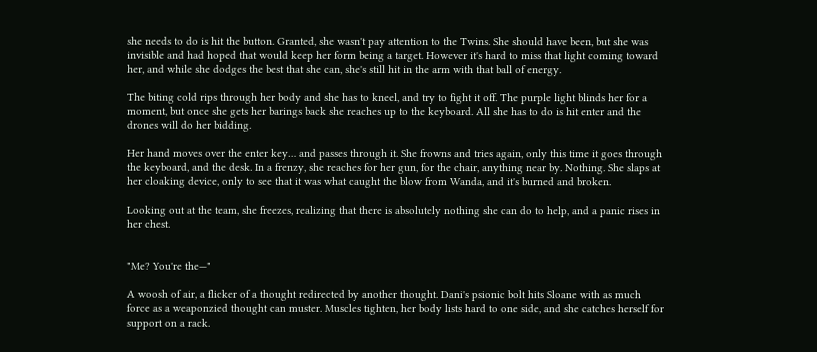she needs to do is hit the button. Granted, she wasn't pay attention to the Twins. She should have been, but she was invisible and had hoped that would keep her form being a target. However it's hard to miss that light coming toward her, and while she dodges the best that she can, she's still hit in the arm with that ball of energy.

The biting cold rips through her body and she has to kneel, and try to fight it off. The purple light blinds her for a moment, but once she gets her barings back she reaches up to the keyboard. All she has to do is hit enter and the drones will do her bidding.

Her hand moves over the enter key… and passes through it. She frowns and tries again, only this time it goes through the keyboard, and the desk. In a frenzy, she reaches for her gun, for the chair, anything near by. Nothing. She slaps at her cloaking device, only to see that it was what caught the blow from Wanda, and it's burned and broken.

Looking out at the team, she freezes, realizing that there is absolutely nothing she can do to help, and a panic rises in her chest.


"Me? You're the—"

A woosh of air, a flicker of a thought redirected by another thought. Dani's psionic bolt hits Sloane with as much force as a weaponzied thought can muster. Muscles tighten, her body lists hard to one side, and she catches herself for support on a rack.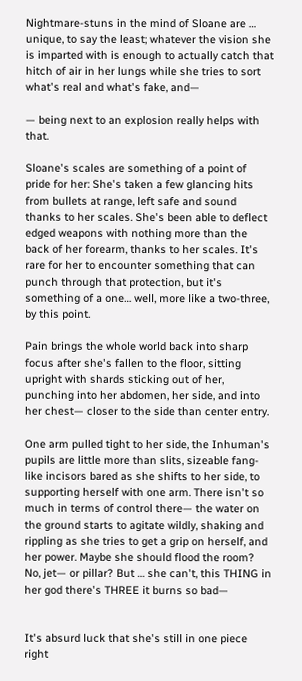Nightmare-stuns in the mind of Sloane are … unique, to say the least; whatever the vision she is imparted with is enough to actually catch that hitch of air in her lungs while she tries to sort what's real and what's fake, and—

— being next to an explosion really helps with that.

Sloane's scales are something of a point of pride for her: She's taken a few glancing hits from bullets at range, left safe and sound thanks to her scales. She's been able to deflect edged weapons with nothing more than the back of her forearm, thanks to her scales. It's rare for her to encounter something that can punch through that protection, but it's something of a one… well, more like a two-three, by this point.

Pain brings the whole world back into sharp focus after she's fallen to the floor, sitting upright with shards sticking out of her, punching into her abdomen, her side, and into her chest— closer to the side than center entry.

One arm pulled tight to her side, the Inhuman's pupils are little more than slits, sizeable fang-like incisors bared as she shifts to her side, to supporting herself with one arm. There isn't so much in terms of control there— the water on the ground starts to agitate wildly, shaking and rippling as she tries to get a grip on herself, and her power. Maybe she should flood the room? No, jet— or pillar? But … she can't, this THING in her god there's THREE it burns so bad—


It's absurd luck that she's still in one piece right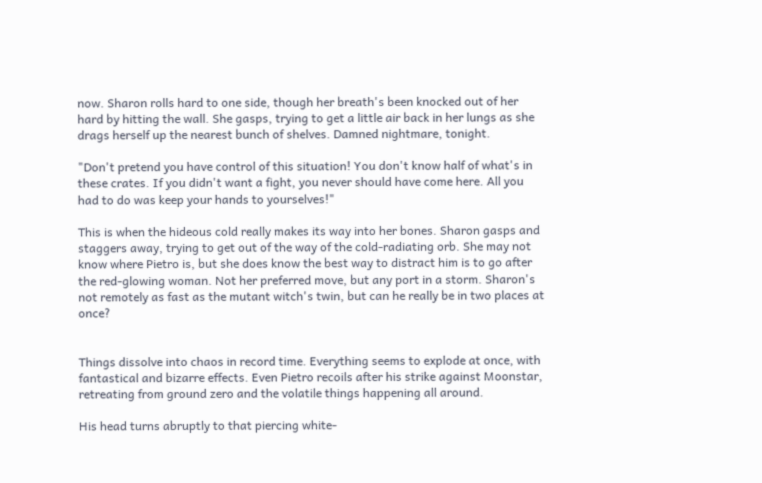now. Sharon rolls hard to one side, though her breath's been knocked out of her hard by hitting the wall. She gasps, trying to get a little air back in her lungs as she drags herself up the nearest bunch of shelves. Damned nightmare, tonight.

"Don't pretend you have control of this situation! You don't know half of what's in these crates. If you didn't want a fight, you never should have come here. All you had to do was keep your hands to yourselves!"

This is when the hideous cold really makes its way into her bones. Sharon gasps and staggers away, trying to get out of the way of the cold-radiating orb. She may not know where Pietro is, but she does know the best way to distract him is to go after the red-glowing woman. Not her preferred move, but any port in a storm. Sharon's not remotely as fast as the mutant witch's twin, but can he really be in two places at once?


Things dissolve into chaos in record time. Everything seems to explode at once, with fantastical and bizarre effects. Even Pietro recoils after his strike against Moonstar, retreating from ground zero and the volatile things happening all around.

His head turns abruptly to that piercing white-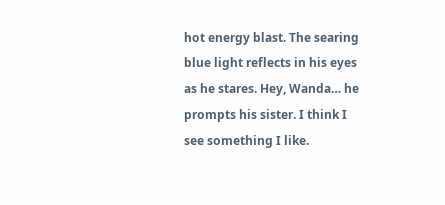hot energy blast. The searing blue light reflects in his eyes as he stares. Hey, Wanda… he prompts his sister. I think I see something I like.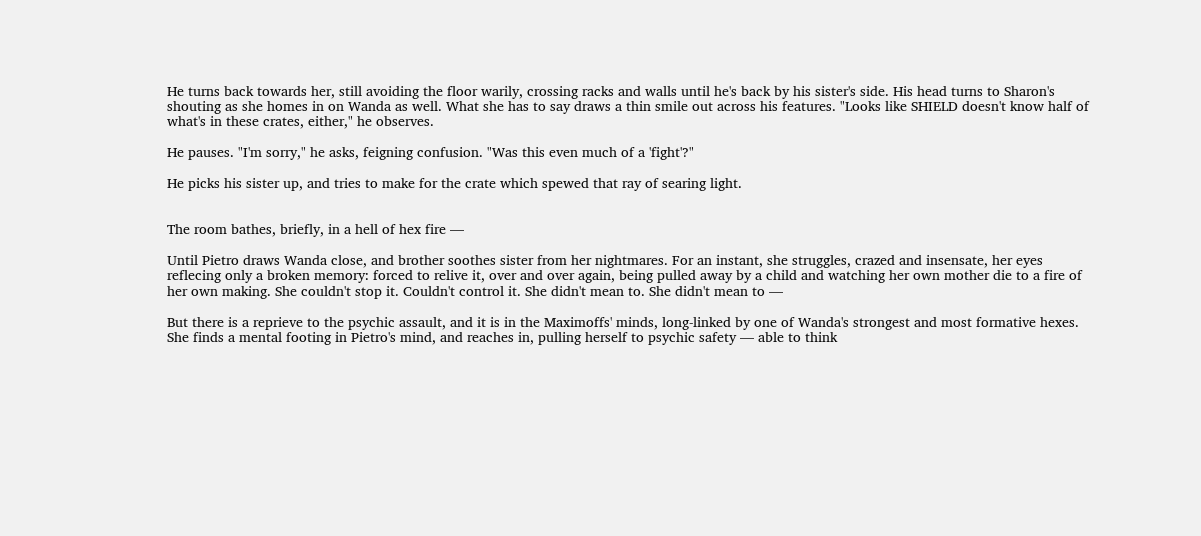He turns back towards her, still avoiding the floor warily, crossing racks and walls until he's back by his sister's side. His head turns to Sharon's shouting as she homes in on Wanda as well. What she has to say draws a thin smile out across his features. "Looks like SHIELD doesn't know half of what's in these crates, either," he observes.

He pauses. "I'm sorry," he asks, feigning confusion. "Was this even much of a 'fight'?"

He picks his sister up, and tries to make for the crate which spewed that ray of searing light.


The room bathes, briefly, in a hell of hex fire —

Until Pietro draws Wanda close, and brother soothes sister from her nightmares. For an instant, she struggles, crazed and insensate, her eyes reflecing only a broken memory: forced to relive it, over and over again, being pulled away by a child and watching her own mother die to a fire of her own making. She couldn't stop it. Couldn't control it. She didn't mean to. She didn't mean to —

But there is a reprieve to the psychic assault, and it is in the Maximoffs' minds, long-linked by one of Wanda's strongest and most formative hexes. She finds a mental footing in Pietro's mind, and reaches in, pulling herself to psychic safety — able to think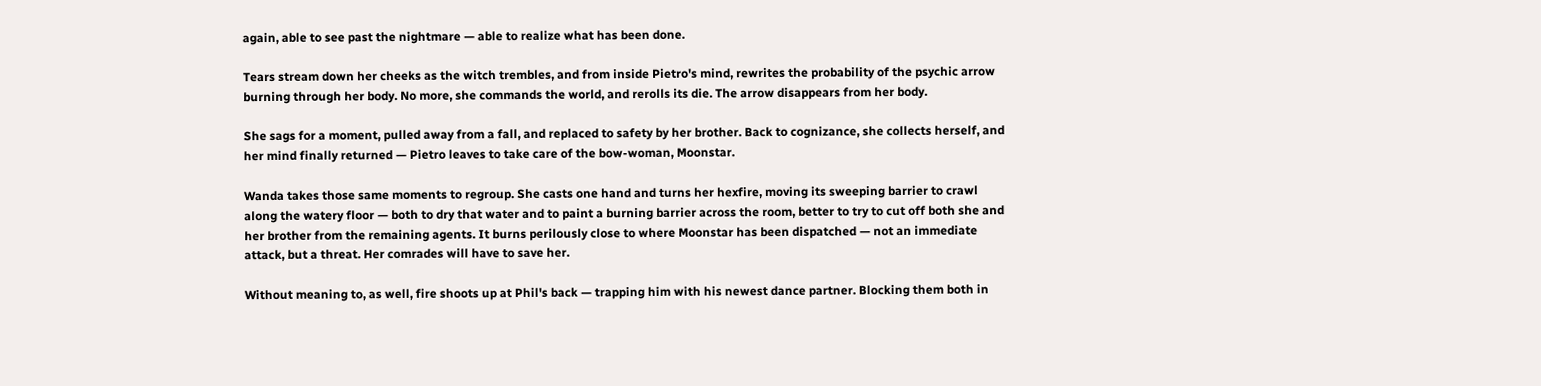again, able to see past the nightmare — able to realize what has been done.

Tears stream down her cheeks as the witch trembles, and from inside Pietro's mind, rewrites the probability of the psychic arrow burning through her body. No more, she commands the world, and rerolls its die. The arrow disappears from her body.

She sags for a moment, pulled away from a fall, and replaced to safety by her brother. Back to cognizance, she collects herself, and her mind finally returned — Pietro leaves to take care of the bow-woman, Moonstar.

Wanda takes those same moments to regroup. She casts one hand and turns her hexfire, moving its sweeping barrier to crawl along the watery floor — both to dry that water and to paint a burning barrier across the room, better to try to cut off both she and her brother from the remaining agents. It burns perilously close to where Moonstar has been dispatched — not an immediate attack, but a threat. Her comrades will have to save her.

Without meaning to, as well, fire shoots up at Phil's back — trapping him with his newest dance partner. Blocking them both in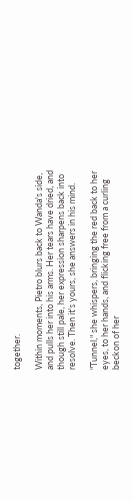together.

Within moments, Pietro blurs back to Wanda's side, and pulls her into his arms. Her tears have dried, and though still pale, her expression sharpens back into resolve. Then it's yours, she answers in his mind.

"Tunnel," she whispers, bringing the red back to her eyes, to her hands, and flicking free from a curling beckon of her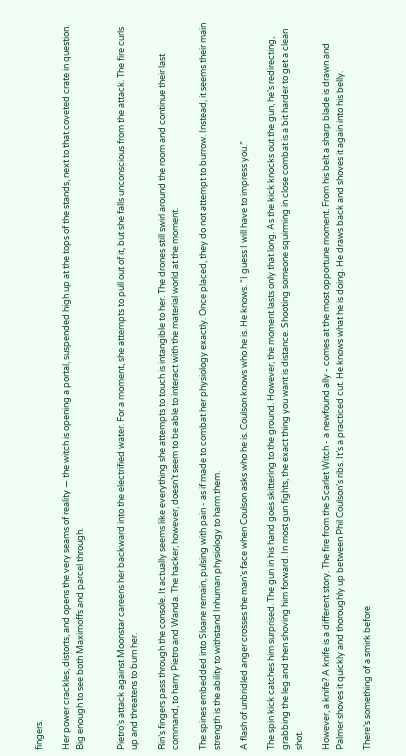fingers.

Her power crackles, distorts, and opens the very seams of reality — the witch is opening a portal, suspended high up at the tops of the stands, next to that coveted crate in question. Big enough to see both Maximoffs and parcel through.


Pietro’s attack against Moonstar careens her backward into the electrified water. For a moment, she attempts to pull out of it, but she falls unconscious from the attack. The fire curls up and threatens to burn her.

Rin’s fingers pass through the console. It actually seems like everything she attempts to touch is intangible to her. The drones still swirl around the room and continue their last command, to harry Pietro and Wanda. The hacker, however, doesn’t seem to be able to interact with the material world at the moment.

The spines embedded into Sloane remain, pulsing with pain - as if made to combat her physiology exactly. Once placed, they do not attempt to burrow. Instead, it seems their main strength is the ability to withstand Inhuman physiology to harm them.

A flash of unbridled anger crosses the man’s face when Coulson asks who he is. Coulson knows who he is. He knows. “I guess I will have to impress you.”

The spin kick catches him surprised. The gun in his hand goes skittering to the ground. However, the moment lasts only that long. As the kick knocks out the gun, he’s redirecting, grabbing the leg and then shoving him forward. In most gun fights, the exact thing you want is distance. Shooting someone squirming in close combat is a bit harder to get a clean shot.

However, a knife? A knife is a different story. The fire from the Scarlet Witch - a newfound ally - comes at the most opportune moment. From his belt a sharp blade is drawn and Palmer shoves it quickly and thoroughly up between Phil Coulson’s ribs. It’s a practiced cut. He knows what he is doing. He draws back and shoves it again into his belly.

There’s something of a smirk before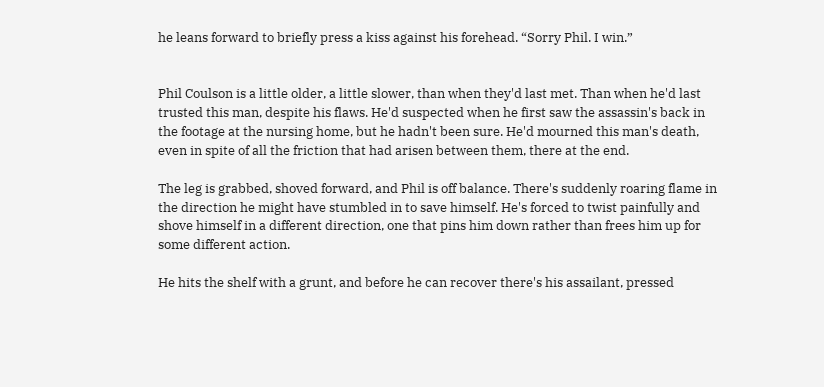he leans forward to briefly press a kiss against his forehead. “Sorry Phil. I win.”


Phil Coulson is a little older, a little slower, than when they'd last met. Than when he'd last trusted this man, despite his flaws. He'd suspected when he first saw the assassin's back in the footage at the nursing home, but he hadn't been sure. He'd mourned this man's death, even in spite of all the friction that had arisen between them, there at the end.

The leg is grabbed, shoved forward, and Phil is off balance. There's suddenly roaring flame in the direction he might have stumbled in to save himself. He's forced to twist painfully and shove himself in a different direction, one that pins him down rather than frees him up for some different action.

He hits the shelf with a grunt, and before he can recover there's his assailant, pressed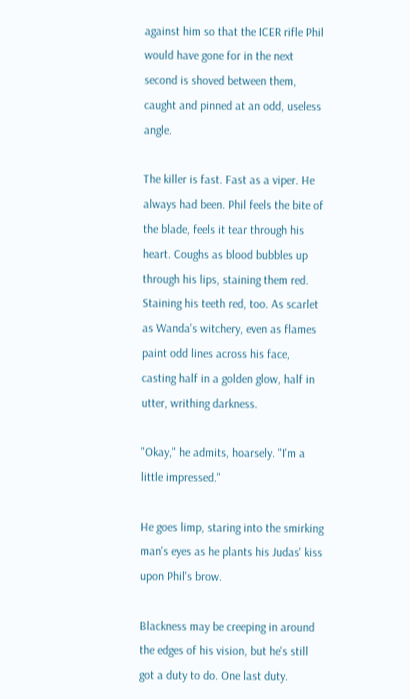against him so that the ICER rifle Phil would have gone for in the next second is shoved between them, caught and pinned at an odd, useless angle.

The killer is fast. Fast as a viper. He always had been. Phil feels the bite of the blade, feels it tear through his heart. Coughs as blood bubbles up through his lips, staining them red. Staining his teeth red, too. As scarlet as Wanda's witchery, even as flames paint odd lines across his face, casting half in a golden glow, half in utter, writhing darkness.

"Okay," he admits, hoarsely. "I'm a little impressed."

He goes limp, staring into the smirking man's eyes as he plants his Judas' kiss upon Phil's brow.

Blackness may be creeping in around the edges of his vision, but he's still got a duty to do. One last duty.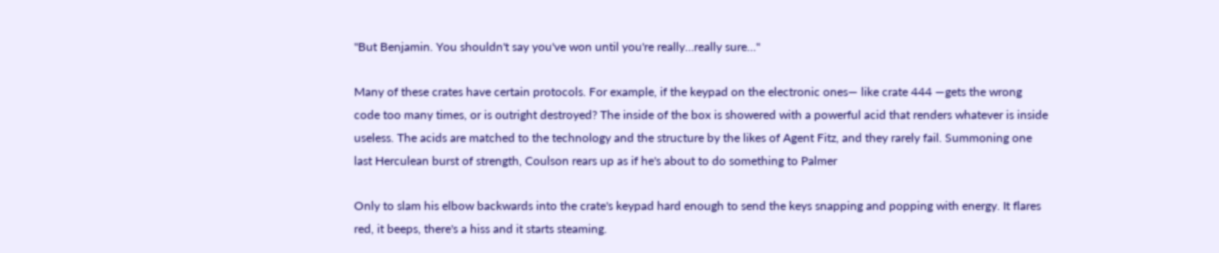"But Benjamin. You shouldn't say you've won until you're really…really sure…"

Many of these crates have certain protocols. For example, if the keypad on the electronic ones— like crate 444 —gets the wrong code too many times, or is outright destroyed? The inside of the box is showered with a powerful acid that renders whatever is inside useless. The acids are matched to the technology and the structure by the likes of Agent Fitz, and they rarely fail. Summoning one last Herculean burst of strength, Coulson rears up as if he's about to do something to Palmer

Only to slam his elbow backwards into the crate's keypad hard enough to send the keys snapping and popping with energy. It flares red, it beeps, there's a hiss and it starts steaming.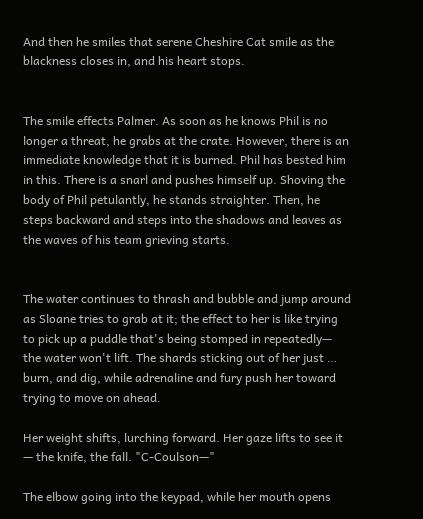And then he smiles that serene Cheshire Cat smile as the blackness closes in, and his heart stops.


The smile effects Palmer. As soon as he knows Phil is no longer a threat, he grabs at the crate. However, there is an immediate knowledge that it is burned. Phil has bested him in this. There is a snarl and pushes himself up. Shoving the body of Phil petulantly, he stands straighter. Then, he steps backward and steps into the shadows and leaves as the waves of his team grieving starts.


The water continues to thrash and bubble and jump around as Sloane tries to grab at it; the effect to her is like trying to pick up a puddle that's being stomped in repeatedly— the water won't lift. The shards sticking out of her just … burn, and dig, while adrenaline and fury push her toward trying to move on ahead.

Her weight shifts, lurching forward. Her gaze lifts to see it — the knife, the fall. "C-Coulson—"

The elbow going into the keypad, while her mouth opens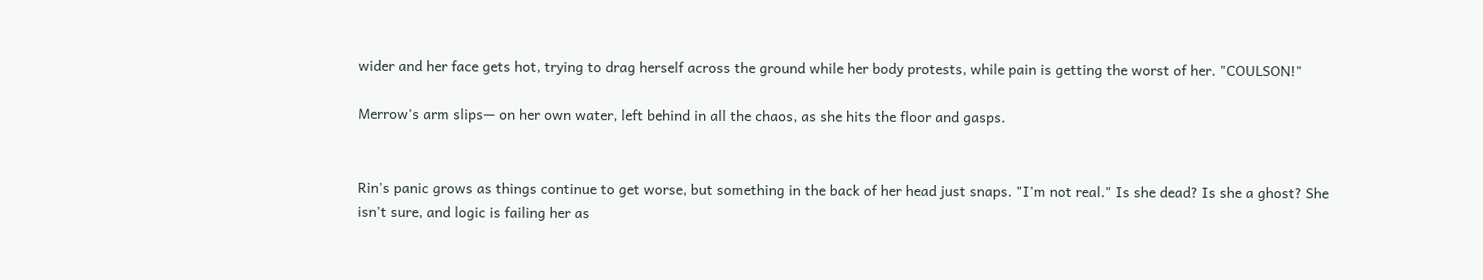wider and her face gets hot, trying to drag herself across the ground while her body protests, while pain is getting the worst of her. "COULSON!"

Merrow's arm slips— on her own water, left behind in all the chaos, as she hits the floor and gasps.


Rin's panic grows as things continue to get worse, but something in the back of her head just snaps. "I'm not real." Is she dead? Is she a ghost? She isn't sure, and logic is failing her as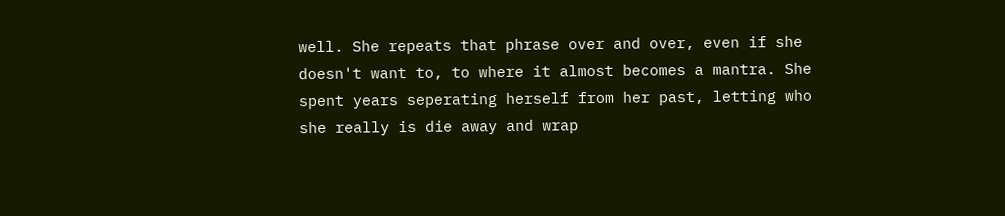well. She repeats that phrase over and over, even if she doesn't want to, to where it almost becomes a mantra. She spent years seperating herself from her past, letting who she really is die away and wrap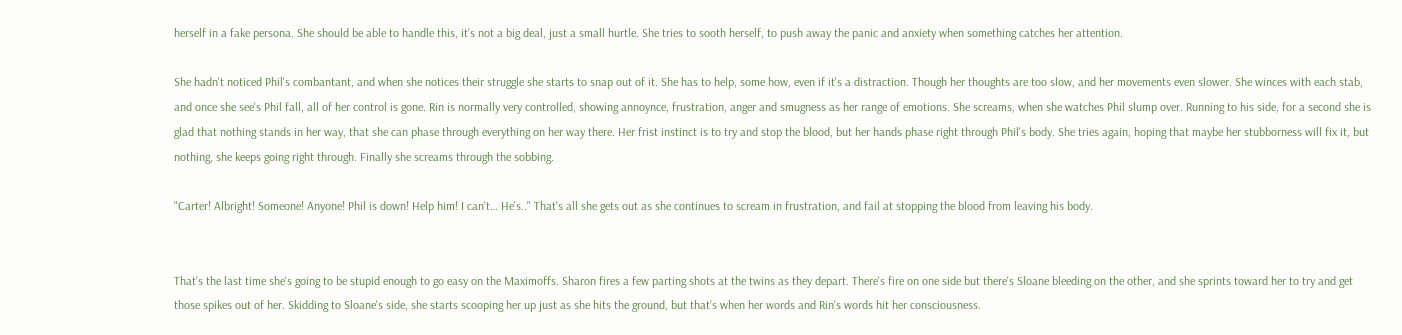herself in a fake persona. She should be able to handle this, it's not a big deal, just a small hurtle. She tries to sooth herself, to push away the panic and anxiety when something catches her attention.

She hadn't noticed Phil's combantant, and when she notices their struggle she starts to snap out of it. She has to help, some how, even if it's a distraction. Though her thoughts are too slow, and her movements even slower. She winces with each stab, and once she see's Phil fall, all of her control is gone. Rin is normally very controlled, showing annoynce, frustration, anger and smugness as her range of emotions. She screams, when she watches Phil slump over. Running to his side, for a second she is glad that nothing stands in her way, that she can phase through everything on her way there. Her frist instinct is to try and stop the blood, but her hands phase right through Phil's body. She tries again, hoping that maybe her stubborness will fix it, but nothing, she keeps going right through. Finally she screams through the sobbing.

"Carter! Albright! Someone! Anyone! Phil is down! Help him! I can't… He's.." That's all she gets out as she continues to scream in frustration, and fail at stopping the blood from leaving his body.


That's the last time she's going to be stupid enough to go easy on the Maximoffs. Sharon fires a few parting shots at the twins as they depart. There's fire on one side but there's Sloane bleeding on the other, and she sprints toward her to try and get those spikes out of her. Skidding to Sloane's side, she starts scooping her up just as she hits the ground, but that's when her words and Rin's words hit her consciousness.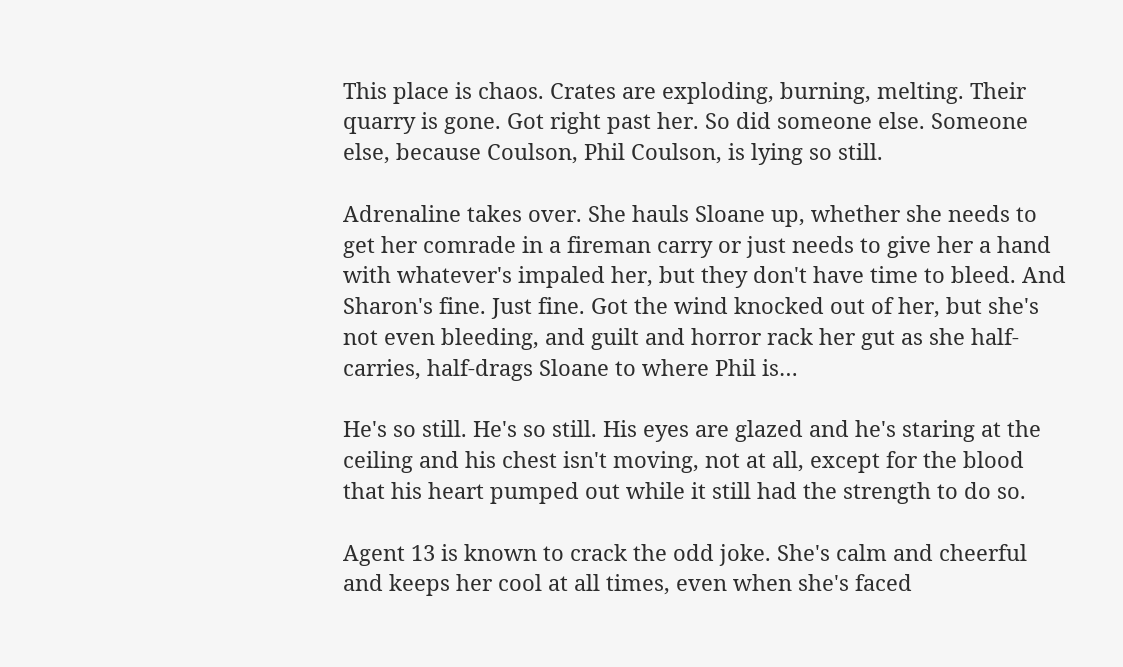This place is chaos. Crates are exploding, burning, melting. Their quarry is gone. Got right past her. So did someone else. Someone else, because Coulson, Phil Coulson, is lying so still.

Adrenaline takes over. She hauls Sloane up, whether she needs to get her comrade in a fireman carry or just needs to give her a hand with whatever's impaled her, but they don't have time to bleed. And Sharon's fine. Just fine. Got the wind knocked out of her, but she's not even bleeding, and guilt and horror rack her gut as she half-carries, half-drags Sloane to where Phil is…

He's so still. He's so still. His eyes are glazed and he's staring at the ceiling and his chest isn't moving, not at all, except for the blood that his heart pumped out while it still had the strength to do so.

Agent 13 is known to crack the odd joke. She's calm and cheerful and keeps her cool at all times, even when she's faced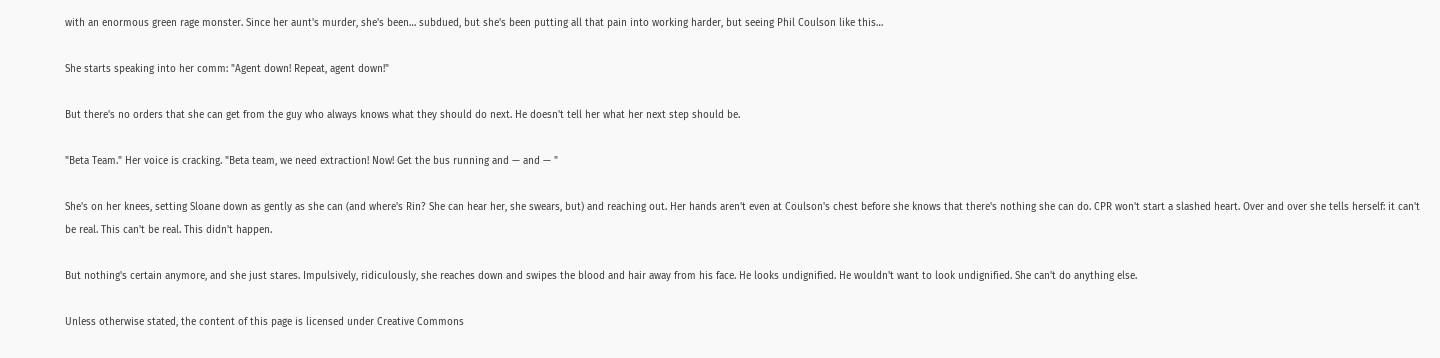with an enormous green rage monster. Since her aunt's murder, she's been… subdued, but she's been putting all that pain into working harder, but seeing Phil Coulson like this…

She starts speaking into her comm: "Agent down! Repeat, agent down!"

But there's no orders that she can get from the guy who always knows what they should do next. He doesn't tell her what her next step should be.

"Beta Team." Her voice is cracking. "Beta team, we need extraction! Now! Get the bus running and — and — "

She's on her knees, setting Sloane down as gently as she can (and where's Rin? She can hear her, she swears, but) and reaching out. Her hands aren't even at Coulson's chest before she knows that there's nothing she can do. CPR won't start a slashed heart. Over and over she tells herself: it can't be real. This can't be real. This didn't happen.

But nothing's certain anymore, and she just stares. Impulsively, ridiculously, she reaches down and swipes the blood and hair away from his face. He looks undignified. He wouldn't want to look undignified. She can't do anything else.

Unless otherwise stated, the content of this page is licensed under Creative Commons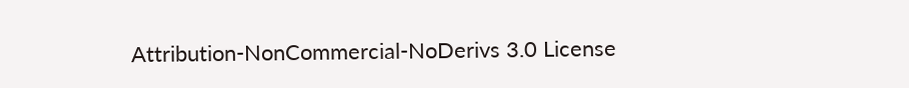Attribution-NonCommercial-NoDerivs 3.0 License